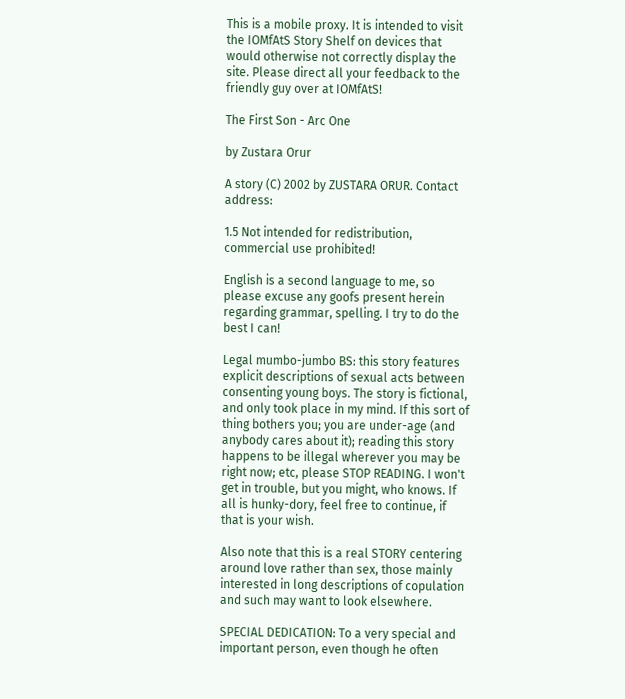This is a mobile proxy. It is intended to visit the IOMfAtS Story Shelf on devices that would otherwise not correctly display the site. Please direct all your feedback to the friendly guy over at IOMfAtS!

The First Son - Arc One

by Zustara Orur

A story (C) 2002 by ZUSTARA ORUR. Contact address:

1.5 Not intended for redistribution, commercial use prohibited!

English is a second language to me, so please excuse any goofs present herein regarding grammar, spelling. I try to do the best I can!

Legal mumbo-jumbo BS: this story features explicit descriptions of sexual acts between consenting young boys. The story is fictional, and only took place in my mind. If this sort of thing bothers you; you are under-age (and anybody cares about it); reading this story happens to be illegal wherever you may be right now; etc, please STOP READING. I won't get in trouble, but you might, who knows. If all is hunky-dory, feel free to continue, if that is your wish.

Also note that this is a real STORY centering around love rather than sex, those mainly interested in long descriptions of copulation and such may want to look elsewhere.

SPECIAL DEDICATION: To a very special and important person, even though he often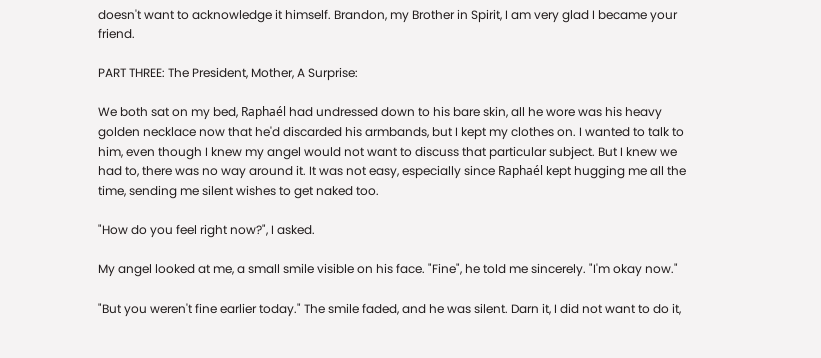doesn't want to acknowledge it himself. Brandon, my Brother in Spirit, I am very glad I became your friend.

PART THREE: The President, Mother, A Surprise:

We both sat on my bed, Raphaél had undressed down to his bare skin, all he wore was his heavy golden necklace now that he'd discarded his armbands, but I kept my clothes on. I wanted to talk to him, even though I knew my angel would not want to discuss that particular subject. But I knew we had to, there was no way around it. It was not easy, especially since Raphaél kept hugging me all the time, sending me silent wishes to get naked too.

"How do you feel right now?", I asked.

My angel looked at me, a small smile visible on his face. "Fine", he told me sincerely. "I'm okay now."

"But you weren't fine earlier today." The smile faded, and he was silent. Darn it, I did not want to do it,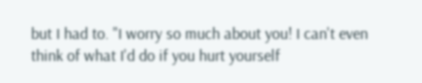but I had to. "I worry so much about you! I can't even think of what I'd do if you hurt yourself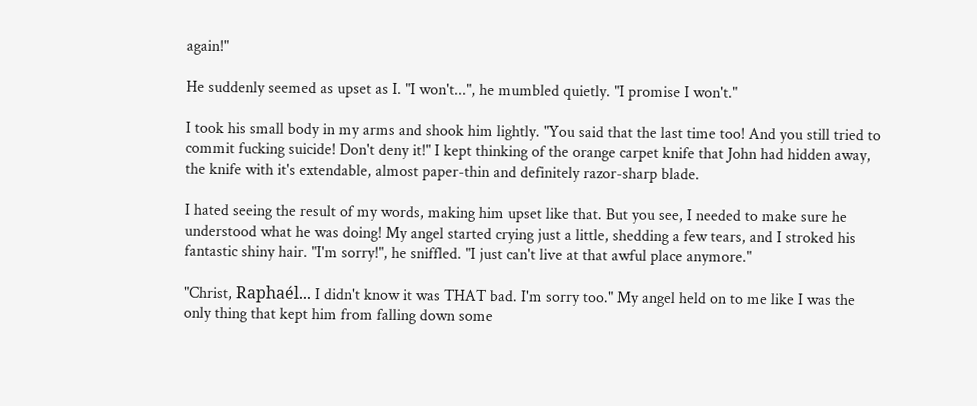again!"

He suddenly seemed as upset as I. "I won't...", he mumbled quietly. "I promise I won't."

I took his small body in my arms and shook him lightly. "You said that the last time too! And you still tried to commit fucking suicide! Don't deny it!" I kept thinking of the orange carpet knife that John had hidden away, the knife with it's extendable, almost paper-thin and definitely razor-sharp blade.

I hated seeing the result of my words, making him upset like that. But you see, I needed to make sure he understood what he was doing! My angel started crying just a little, shedding a few tears, and I stroked his fantastic shiny hair. "I'm sorry!", he sniffled. "I just can't live at that awful place anymore."

"Christ, Raphaél... I didn't know it was THAT bad. I'm sorry too." My angel held on to me like I was the only thing that kept him from falling down some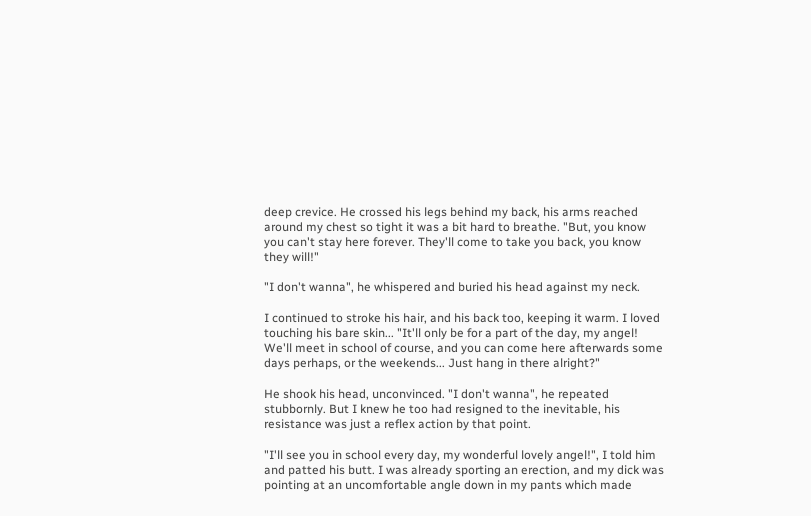deep crevice. He crossed his legs behind my back, his arms reached around my chest so tight it was a bit hard to breathe. "But, you know you can't stay here forever. They'll come to take you back, you know they will!"

"I don't wanna", he whispered and buried his head against my neck.

I continued to stroke his hair, and his back too, keeping it warm. I loved touching his bare skin... "It'll only be for a part of the day, my angel! We'll meet in school of course, and you can come here afterwards some days perhaps, or the weekends... Just hang in there alright?"

He shook his head, unconvinced. "I don't wanna", he repeated stubbornly. But I knew he too had resigned to the inevitable, his resistance was just a reflex action by that point.

"I'll see you in school every day, my wonderful lovely angel!", I told him and patted his butt. I was already sporting an erection, and my dick was pointing at an uncomfortable angle down in my pants which made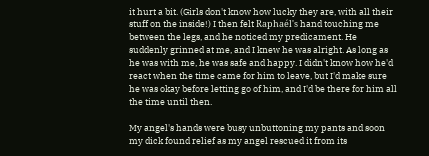it hurt a bit. (Girls don't know how lucky they are, with all their stuff on the inside!) I then felt Raphaél's hand touching me between the legs, and he noticed my predicament. He suddenly grinned at me, and I knew he was alright. As long as he was with me, he was safe and happy. I didn't know how he'd react when the time came for him to leave, but I'd make sure he was okay before letting go of him, and I'd be there for him all the time until then.

My angel's hands were busy unbuttoning my pants and soon my dick found relief as my angel rescued it from its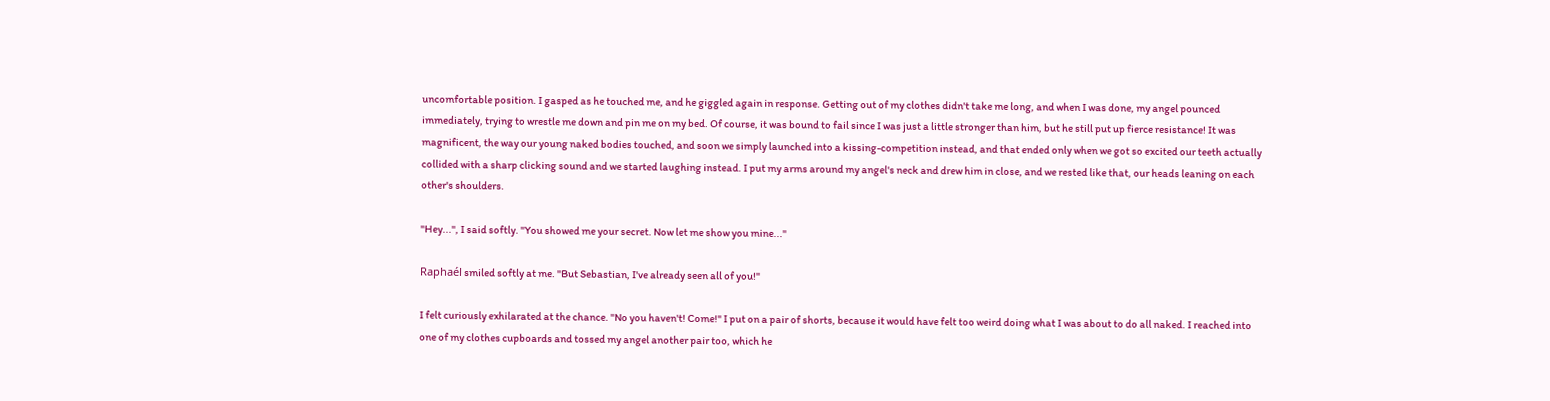uncomfortable position. I gasped as he touched me, and he giggled again in response. Getting out of my clothes didn't take me long, and when I was done, my angel pounced immediately, trying to wrestle me down and pin me on my bed. Of course, it was bound to fail since I was just a little stronger than him, but he still put up fierce resistance! It was magnificent, the way our young naked bodies touched, and soon we simply launched into a kissing-competition instead, and that ended only when we got so excited our teeth actually collided with a sharp clicking sound and we started laughing instead. I put my arms around my angel's neck and drew him in close, and we rested like that, our heads leaning on each other's shoulders.

"Hey...", I said softly. "You showed me your secret. Now let me show you mine..."

Raphaél smiled softly at me. "But Sebastian, I've already seen all of you!"

I felt curiously exhilarated at the chance. "No you haven't! Come!" I put on a pair of shorts, because it would have felt too weird doing what I was about to do all naked. I reached into one of my clothes cupboards and tossed my angel another pair too, which he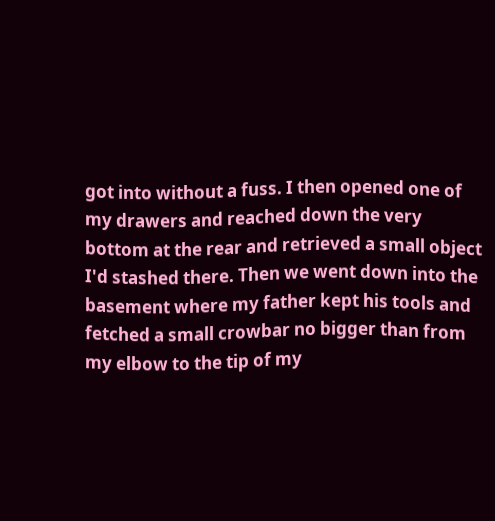got into without a fuss. I then opened one of my drawers and reached down the very bottom at the rear and retrieved a small object I'd stashed there. Then we went down into the basement where my father kept his tools and fetched a small crowbar no bigger than from my elbow to the tip of my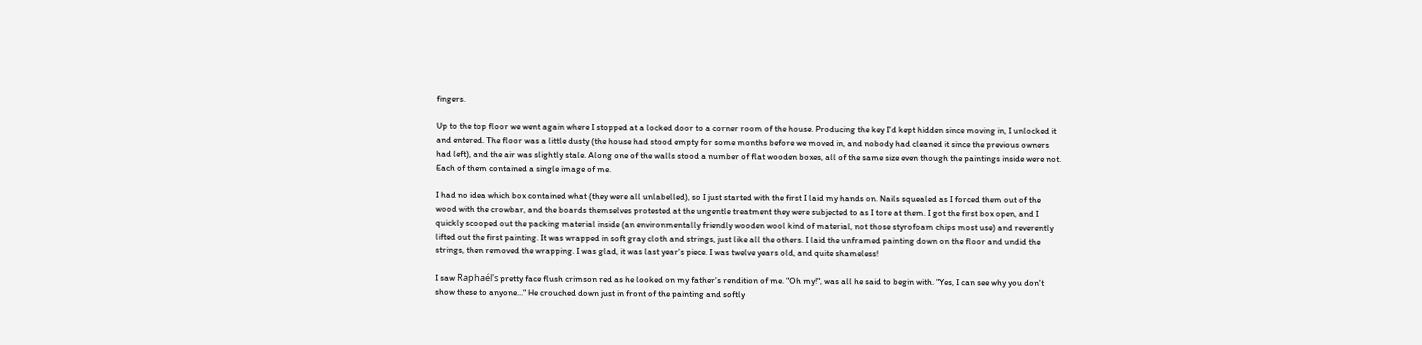fingers.

Up to the top floor we went again where I stopped at a locked door to a corner room of the house. Producing the key I'd kept hidden since moving in, I unlocked it and entered. The floor was a little dusty (the house had stood empty for some months before we moved in, and nobody had cleaned it since the previous owners had left), and the air was slightly stale. Along one of the walls stood a number of flat wooden boxes, all of the same size even though the paintings inside were not. Each of them contained a single image of me.

I had no idea which box contained what (they were all unlabelled), so I just started with the first I laid my hands on. Nails squealed as I forced them out of the wood with the crowbar, and the boards themselves protested at the ungentle treatment they were subjected to as I tore at them. I got the first box open, and I quickly scooped out the packing material inside (an environmentally friendly wooden wool kind of material, not those styrofoam chips most use) and reverently lifted out the first painting. It was wrapped in soft gray cloth and strings, just like all the others. I laid the unframed painting down on the floor and undid the strings, then removed the wrapping. I was glad, it was last year's piece. I was twelve years old, and quite shameless!

I saw Raphaél's pretty face flush crimson red as he looked on my father's rendition of me. "Oh my!", was all he said to begin with. "Yes, I can see why you don't show these to anyone..." He crouched down just in front of the painting and softly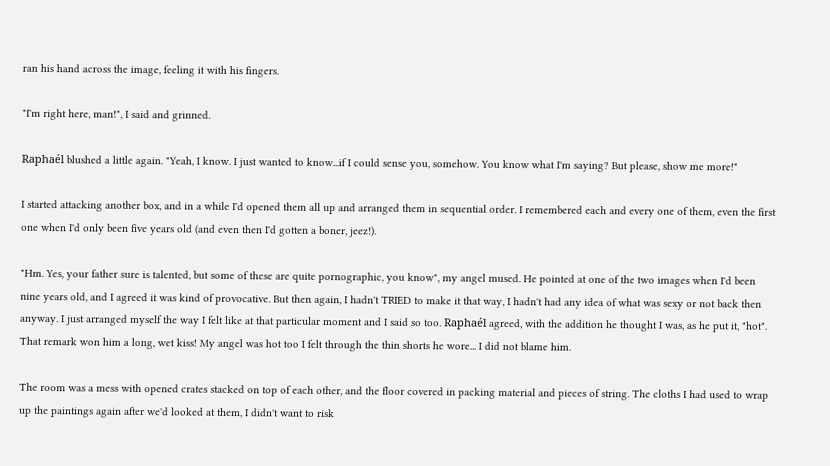ran his hand across the image, feeling it with his fingers.

"I'm right here, man!", I said and grinned.

Raphaél blushed a little again. "Yeah, I know. I just wanted to know...if I could sense you, somehow. You know what I'm saying? But please, show me more!"

I started attacking another box, and in a while I'd opened them all up and arranged them in sequential order. I remembered each and every one of them, even the first one when I'd only been five years old (and even then I'd gotten a boner, jeez!).

"Hm. Yes, your father sure is talented, but some of these are quite pornographic, you know", my angel mused. He pointed at one of the two images when I'd been nine years old, and I agreed it was kind of provocative. But then again, I hadn't TRIED to make it that way, I hadn't had any idea of what was sexy or not back then anyway. I just arranged myself the way I felt like at that particular moment and I said so too. Raphaél agreed, with the addition he thought I was, as he put it, "hot". That remark won him a long, wet kiss! My angel was hot too I felt through the thin shorts he wore... I did not blame him.

The room was a mess with opened crates stacked on top of each other, and the floor covered in packing material and pieces of string. The cloths I had used to wrap up the paintings again after we'd looked at them, I didn't want to risk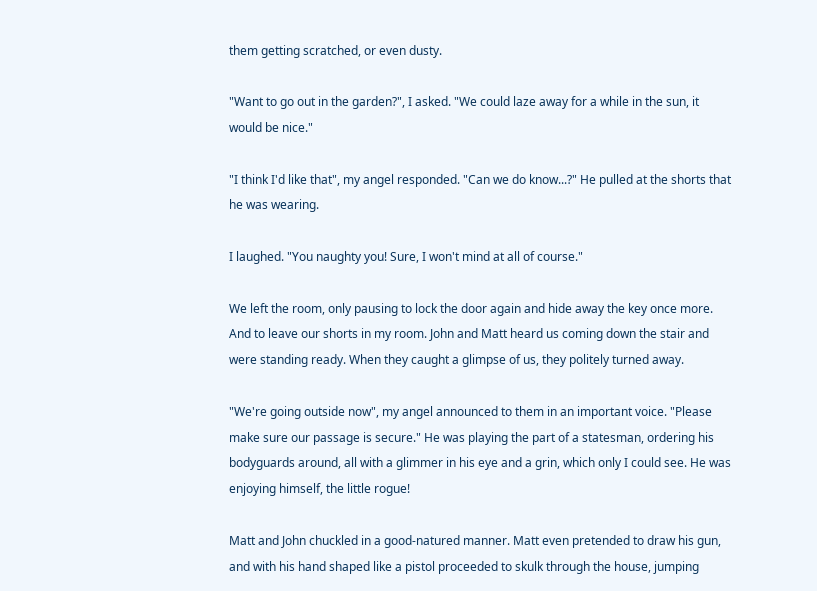them getting scratched, or even dusty.

"Want to go out in the garden?", I asked. "We could laze away for a while in the sun, it would be nice."

"I think I'd like that", my angel responded. "Can we do know...?" He pulled at the shorts that he was wearing.

I laughed. "You naughty you! Sure, I won't mind at all of course."

We left the room, only pausing to lock the door again and hide away the key once more. And to leave our shorts in my room. John and Matt heard us coming down the stair and were standing ready. When they caught a glimpse of us, they politely turned away.

"We're going outside now", my angel announced to them in an important voice. "Please make sure our passage is secure." He was playing the part of a statesman, ordering his bodyguards around, all with a glimmer in his eye and a grin, which only I could see. He was enjoying himself, the little rogue!

Matt and John chuckled in a good-natured manner. Matt even pretended to draw his gun, and with his hand shaped like a pistol proceeded to skulk through the house, jumping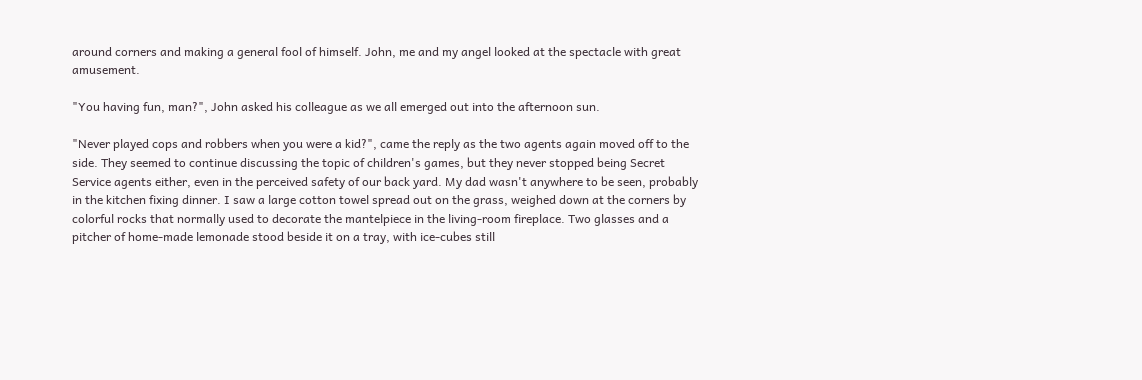around corners and making a general fool of himself. John, me and my angel looked at the spectacle with great amusement.

"You having fun, man?", John asked his colleague as we all emerged out into the afternoon sun.

"Never played cops and robbers when you were a kid?", came the reply as the two agents again moved off to the side. They seemed to continue discussing the topic of children's games, but they never stopped being Secret Service agents either, even in the perceived safety of our back yard. My dad wasn't anywhere to be seen, probably in the kitchen fixing dinner. I saw a large cotton towel spread out on the grass, weighed down at the corners by colorful rocks that normally used to decorate the mantelpiece in the living-room fireplace. Two glasses and a pitcher of home-made lemonade stood beside it on a tray, with ice-cubes still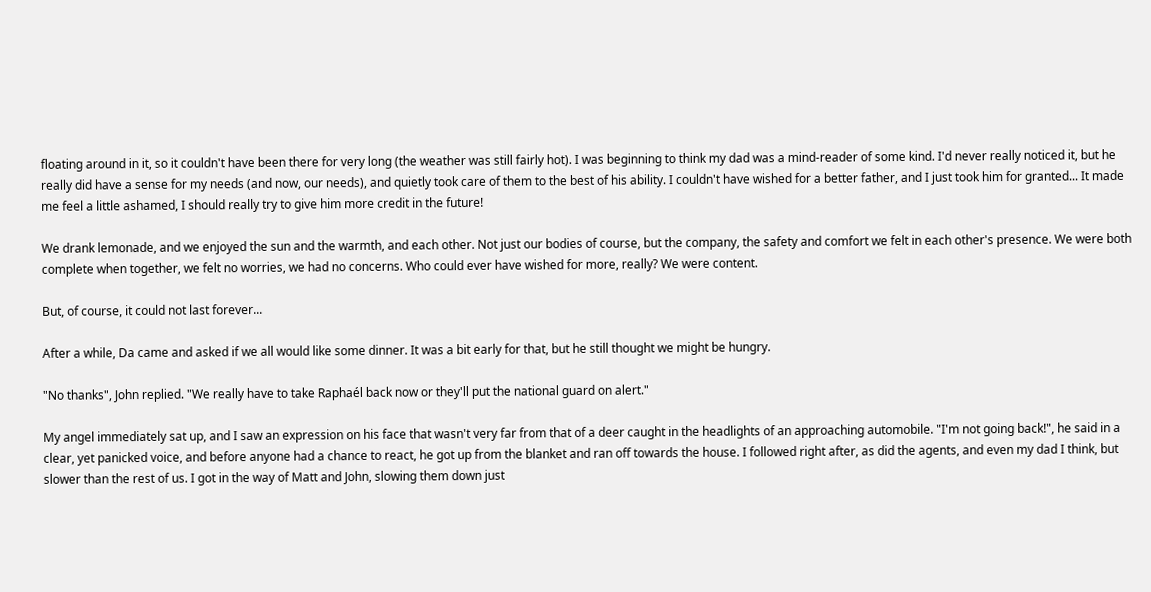floating around in it, so it couldn't have been there for very long (the weather was still fairly hot). I was beginning to think my dad was a mind-reader of some kind. I'd never really noticed it, but he really did have a sense for my needs (and now, our needs), and quietly took care of them to the best of his ability. I couldn't have wished for a better father, and I just took him for granted... It made me feel a little ashamed, I should really try to give him more credit in the future!

We drank lemonade, and we enjoyed the sun and the warmth, and each other. Not just our bodies of course, but the company, the safety and comfort we felt in each other's presence. We were both complete when together, we felt no worries, we had no concerns. Who could ever have wished for more, really? We were content.

But, of course, it could not last forever...

After a while, Da came and asked if we all would like some dinner. It was a bit early for that, but he still thought we might be hungry.

"No thanks", John replied. "We really have to take Raphaél back now or they'll put the national guard on alert."

My angel immediately sat up, and I saw an expression on his face that wasn't very far from that of a deer caught in the headlights of an approaching automobile. "I'm not going back!", he said in a clear, yet panicked voice, and before anyone had a chance to react, he got up from the blanket and ran off towards the house. I followed right after, as did the agents, and even my dad I think, but slower than the rest of us. I got in the way of Matt and John, slowing them down just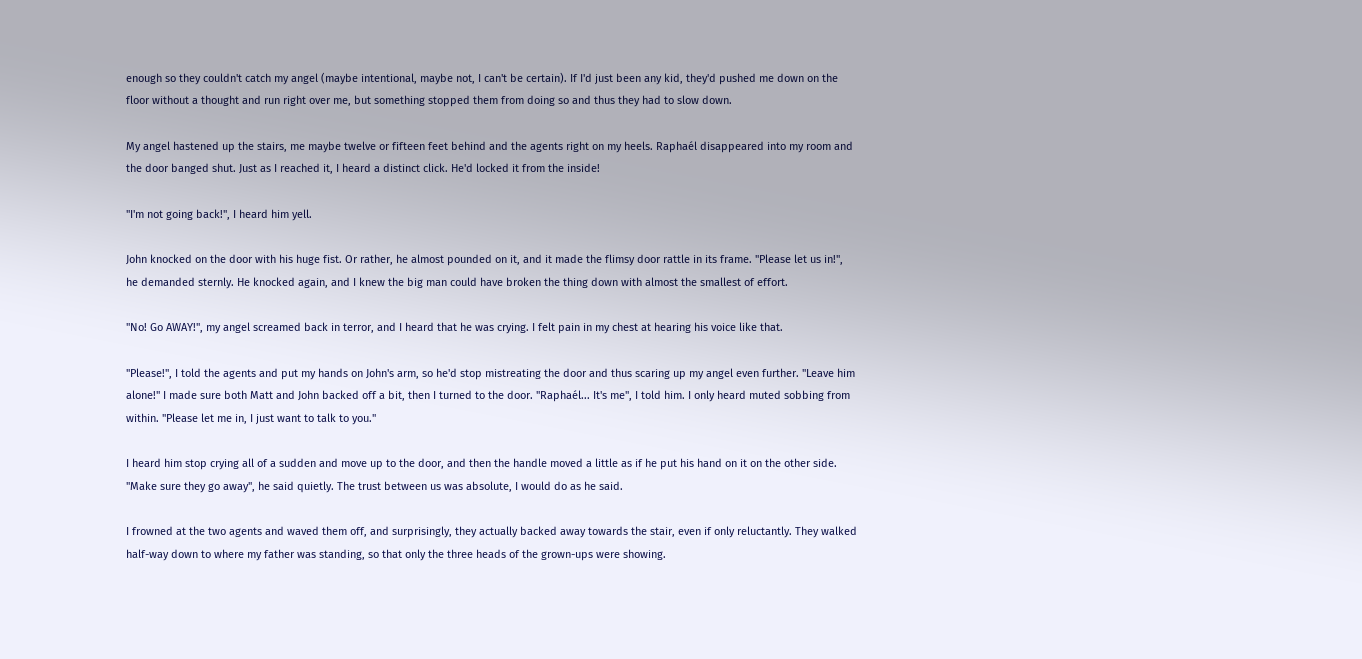enough so they couldn't catch my angel (maybe intentional, maybe not, I can't be certain). If I'd just been any kid, they'd pushed me down on the floor without a thought and run right over me, but something stopped them from doing so and thus they had to slow down.

My angel hastened up the stairs, me maybe twelve or fifteen feet behind and the agents right on my heels. Raphaél disappeared into my room and the door banged shut. Just as I reached it, I heard a distinct click. He'd locked it from the inside!

"I'm not going back!", I heard him yell.

John knocked on the door with his huge fist. Or rather, he almost pounded on it, and it made the flimsy door rattle in its frame. "Please let us in!", he demanded sternly. He knocked again, and I knew the big man could have broken the thing down with almost the smallest of effort.

"No! Go AWAY!", my angel screamed back in terror, and I heard that he was crying. I felt pain in my chest at hearing his voice like that.

"Please!", I told the agents and put my hands on John's arm, so he'd stop mistreating the door and thus scaring up my angel even further. "Leave him alone!" I made sure both Matt and John backed off a bit, then I turned to the door. "Raphaél... It's me", I told him. I only heard muted sobbing from within. "Please let me in, I just want to talk to you."

I heard him stop crying all of a sudden and move up to the door, and then the handle moved a little as if he put his hand on it on the other side. "Make sure they go away", he said quietly. The trust between us was absolute, I would do as he said.

I frowned at the two agents and waved them off, and surprisingly, they actually backed away towards the stair, even if only reluctantly. They walked half-way down to where my father was standing, so that only the three heads of the grown-ups were showing.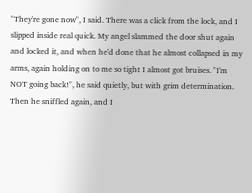"They're gone now", I said. There was a click from the lock, and I slipped inside real quick. My angel slammed the door shut again and locked it, and when he'd done that he almost collapsed in my arms, again holding on to me so tight I almost got bruises. "I'm NOT going back!", he said quietly, but with grim determination. Then he sniffled again, and I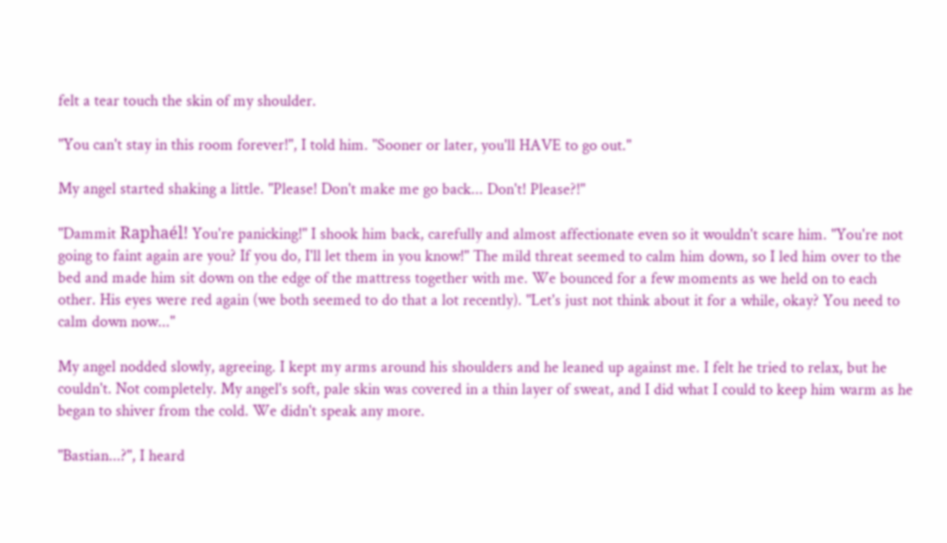felt a tear touch the skin of my shoulder.

"You can't stay in this room forever!", I told him. "Sooner or later, you'll HAVE to go out."

My angel started shaking a little. "Please! Don't make me go back... Don't! Please?!"

"Dammit Raphaél! You're panicking!" I shook him back, carefully and almost affectionate even so it wouldn't scare him. "You're not going to faint again are you? If you do, I'll let them in you know!" The mild threat seemed to calm him down, so I led him over to the bed and made him sit down on the edge of the mattress together with me. We bounced for a few moments as we held on to each other. His eyes were red again (we both seemed to do that a lot recently). "Let's just not think about it for a while, okay? You need to calm down now..."

My angel nodded slowly, agreeing. I kept my arms around his shoulders and he leaned up against me. I felt he tried to relax, but he couldn't. Not completely. My angel's soft, pale skin was covered in a thin layer of sweat, and I did what I could to keep him warm as he began to shiver from the cold. We didn't speak any more.

"Bastian...?", I heard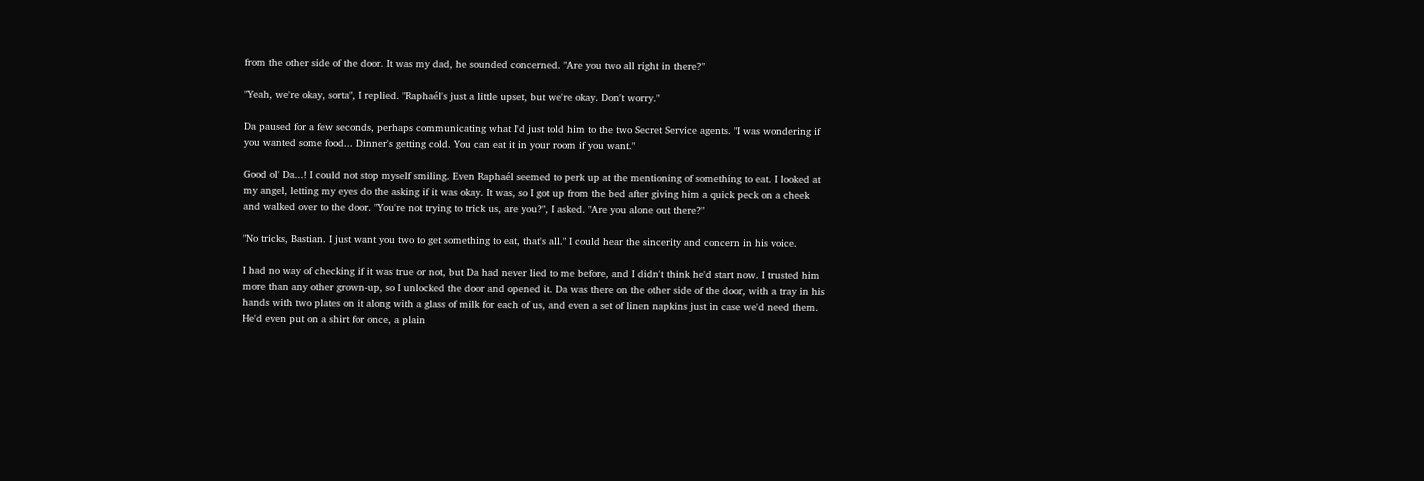from the other side of the door. It was my dad, he sounded concerned. "Are you two all right in there?"

"Yeah, we're okay, sorta", I replied. "Raphaél's just a little upset, but we're okay. Don't worry."

Da paused for a few seconds, perhaps communicating what I'd just told him to the two Secret Service agents. "I was wondering if you wanted some food... Dinner's getting cold. You can eat it in your room if you want."

Good ol' Da...! I could not stop myself smiling. Even Raphaél seemed to perk up at the mentioning of something to eat. I looked at my angel, letting my eyes do the asking if it was okay. It was, so I got up from the bed after giving him a quick peck on a cheek and walked over to the door. "You're not trying to trick us, are you?", I asked. "Are you alone out there?"

"No tricks, Bastian. I just want you two to get something to eat, that's all." I could hear the sincerity and concern in his voice.

I had no way of checking if it was true or not, but Da had never lied to me before, and I didn't think he'd start now. I trusted him more than any other grown-up, so I unlocked the door and opened it. Da was there on the other side of the door, with a tray in his hands with two plates on it along with a glass of milk for each of us, and even a set of linen napkins just in case we'd need them. He'd even put on a shirt for once, a plain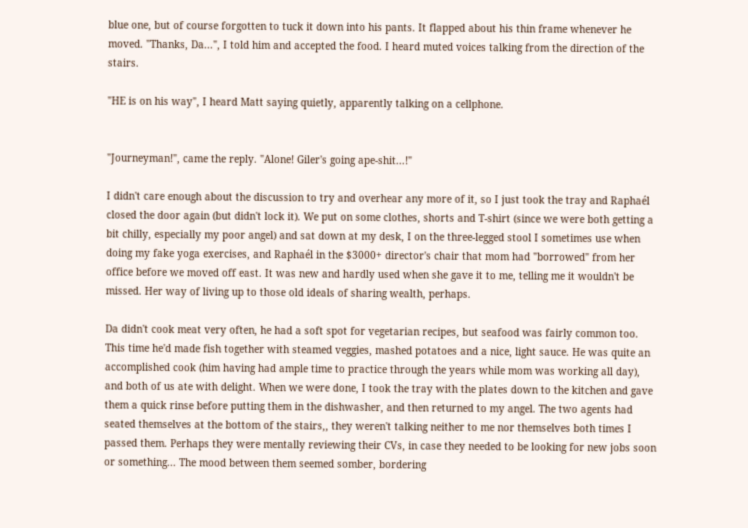blue one, but of course forgotten to tuck it down into his pants. It flapped about his thin frame whenever he moved. "Thanks, Da...", I told him and accepted the food. I heard muted voices talking from the direction of the stairs.

"HE is on his way", I heard Matt saying quietly, apparently talking on a cellphone.


"Journeyman!", came the reply. "Alone! Giler's going ape-shit...!"

I didn't care enough about the discussion to try and overhear any more of it, so I just took the tray and Raphaél closed the door again (but didn't lock it). We put on some clothes, shorts and T-shirt (since we were both getting a bit chilly, especially my poor angel) and sat down at my desk, I on the three-legged stool I sometimes use when doing my fake yoga exercises, and Raphaél in the $3000+ director's chair that mom had "borrowed" from her office before we moved off east. It was new and hardly used when she gave it to me, telling me it wouldn't be missed. Her way of living up to those old ideals of sharing wealth, perhaps.

Da didn't cook meat very often, he had a soft spot for vegetarian recipes, but seafood was fairly common too. This time he'd made fish together with steamed veggies, mashed potatoes and a nice, light sauce. He was quite an accomplished cook (him having had ample time to practice through the years while mom was working all day), and both of us ate with delight. When we were done, I took the tray with the plates down to the kitchen and gave them a quick rinse before putting them in the dishwasher, and then returned to my angel. The two agents had seated themselves at the bottom of the stairs,, they weren't talking neither to me nor themselves both times I passed them. Perhaps they were mentally reviewing their CVs, in case they needed to be looking for new jobs soon or something... The mood between them seemed somber, bordering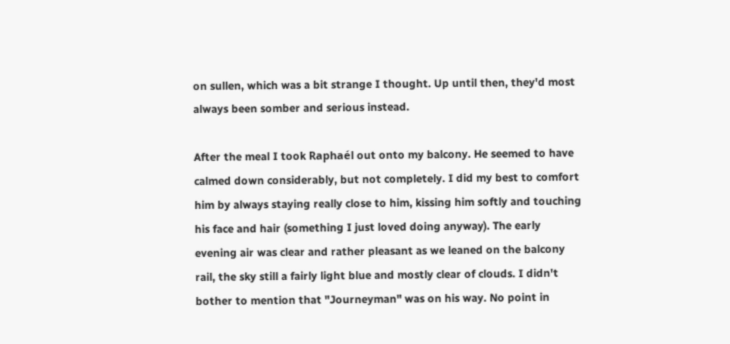on sullen, which was a bit strange I thought. Up until then, they'd most always been somber and serious instead.

After the meal I took Raphaél out onto my balcony. He seemed to have calmed down considerably, but not completely. I did my best to comfort him by always staying really close to him, kissing him softly and touching his face and hair (something I just loved doing anyway). The early evening air was clear and rather pleasant as we leaned on the balcony rail, the sky still a fairly light blue and mostly clear of clouds. I didn't bother to mention that "Journeyman" was on his way. No point in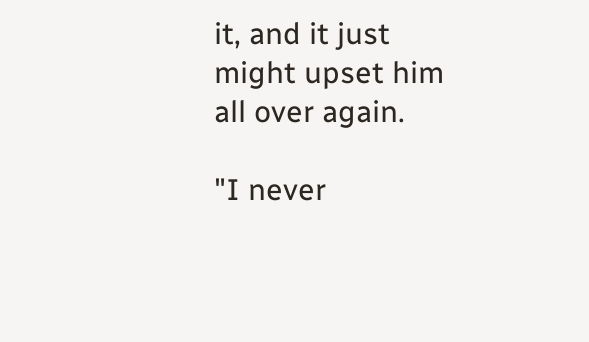it, and it just might upset him all over again.

"I never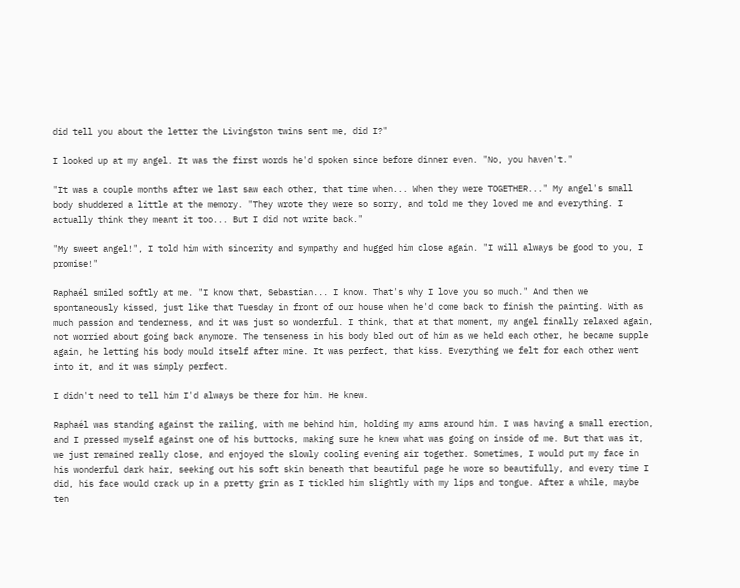did tell you about the letter the Livingston twins sent me, did I?"

I looked up at my angel. It was the first words he'd spoken since before dinner even. "No, you haven't."

"It was a couple months after we last saw each other, that time when... When they were TOGETHER..." My angel's small body shuddered a little at the memory. "They wrote they were so sorry, and told me they loved me and everything. I actually think they meant it too... But I did not write back."

"My sweet angel!", I told him with sincerity and sympathy and hugged him close again. "I will always be good to you, I promise!"

Raphaél smiled softly at me. "I know that, Sebastian... I know. That's why I love you so much." And then we spontaneously kissed, just like that Tuesday in front of our house when he'd come back to finish the painting. With as much passion and tenderness, and it was just so wonderful. I think, that at that moment, my angel finally relaxed again, not worried about going back anymore. The tenseness in his body bled out of him as we held each other, he became supple again, he letting his body mould itself after mine. It was perfect, that kiss. Everything we felt for each other went into it, and it was simply perfect.

I didn't need to tell him I'd always be there for him. He knew.

Raphaél was standing against the railing, with me behind him, holding my arms around him. I was having a small erection, and I pressed myself against one of his buttocks, making sure he knew what was going on inside of me. But that was it, we just remained really close, and enjoyed the slowly cooling evening air together. Sometimes, I would put my face in his wonderful dark hair, seeking out his soft skin beneath that beautiful page he wore so beautifully, and every time I did, his face would crack up in a pretty grin as I tickled him slightly with my lips and tongue. After a while, maybe ten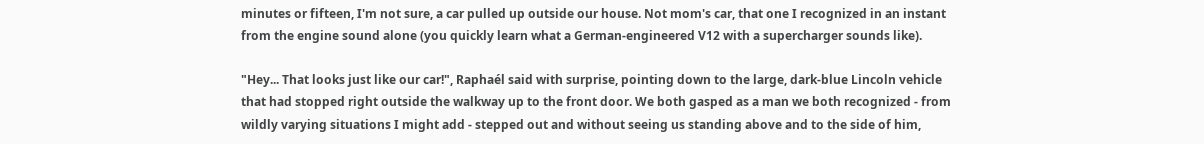minutes or fifteen, I'm not sure, a car pulled up outside our house. Not mom's car, that one I recognized in an instant from the engine sound alone (you quickly learn what a German-engineered V12 with a supercharger sounds like).

"Hey... That looks just like our car!", Raphaél said with surprise, pointing down to the large, dark-blue Lincoln vehicle that had stopped right outside the walkway up to the front door. We both gasped as a man we both recognized - from wildly varying situations I might add - stepped out and without seeing us standing above and to the side of him,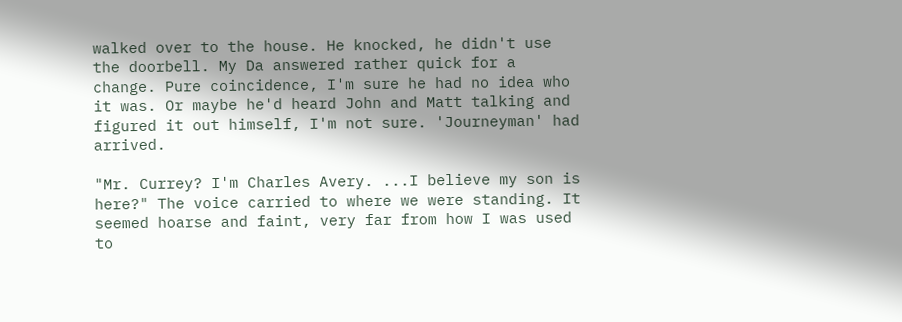walked over to the house. He knocked, he didn't use the doorbell. My Da answered rather quick for a change. Pure coincidence, I'm sure he had no idea who it was. Or maybe he'd heard John and Matt talking and figured it out himself, I'm not sure. 'Journeyman' had arrived.

"Mr. Currey? I'm Charles Avery. ...I believe my son is here?" The voice carried to where we were standing. It seemed hoarse and faint, very far from how I was used to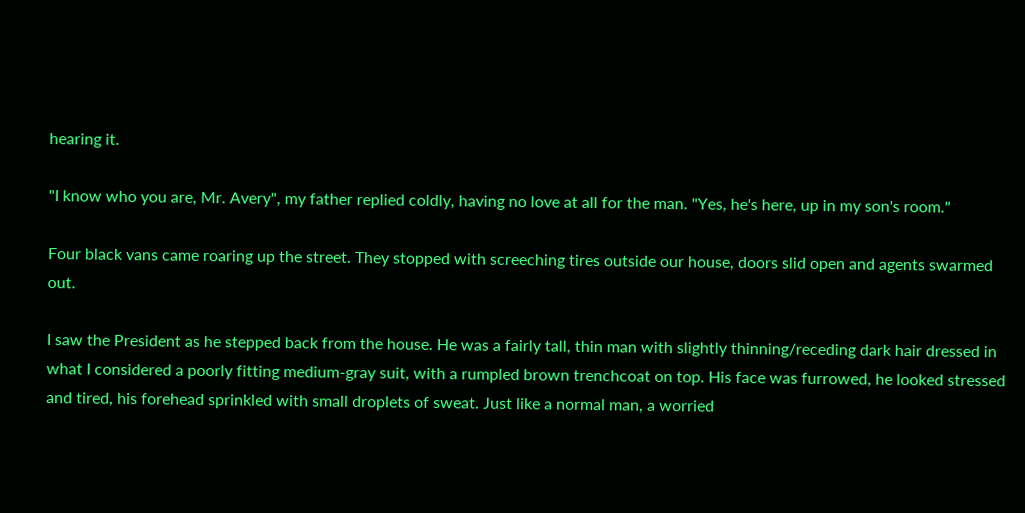hearing it.

"I know who you are, Mr. Avery", my father replied coldly, having no love at all for the man. "Yes, he's here, up in my son's room."

Four black vans came roaring up the street. They stopped with screeching tires outside our house, doors slid open and agents swarmed out.

I saw the President as he stepped back from the house. He was a fairly tall, thin man with slightly thinning/receding dark hair dressed in what I considered a poorly fitting medium-gray suit, with a rumpled brown trenchcoat on top. His face was furrowed, he looked stressed and tired, his forehead sprinkled with small droplets of sweat. Just like a normal man, a worried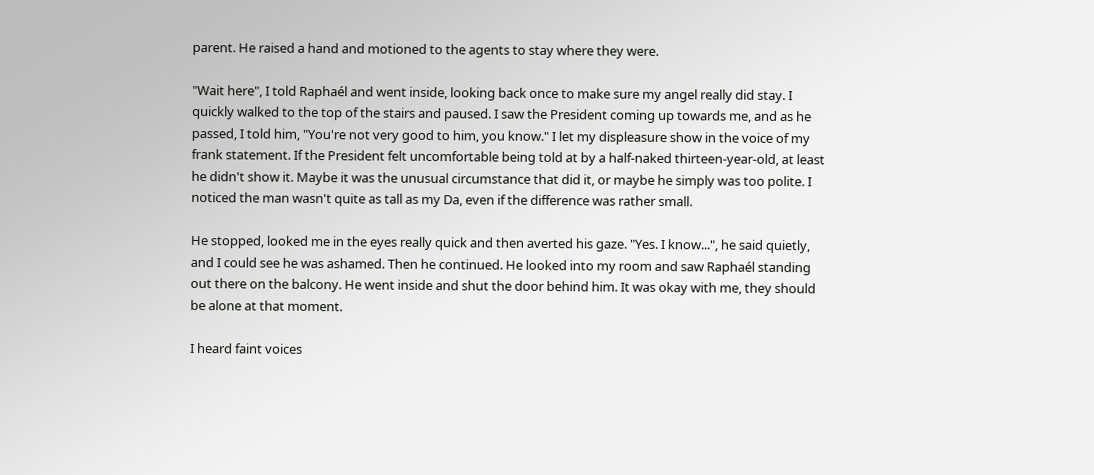parent. He raised a hand and motioned to the agents to stay where they were.

"Wait here", I told Raphaél and went inside, looking back once to make sure my angel really did stay. I quickly walked to the top of the stairs and paused. I saw the President coming up towards me, and as he passed, I told him, "You're not very good to him, you know." I let my displeasure show in the voice of my frank statement. If the President felt uncomfortable being told at by a half-naked thirteen-year-old, at least he didn't show it. Maybe it was the unusual circumstance that did it, or maybe he simply was too polite. I noticed the man wasn't quite as tall as my Da, even if the difference was rather small.

He stopped, looked me in the eyes really quick and then averted his gaze. "Yes. I know...", he said quietly, and I could see he was ashamed. Then he continued. He looked into my room and saw Raphaél standing out there on the balcony. He went inside and shut the door behind him. It was okay with me, they should be alone at that moment.

I heard faint voices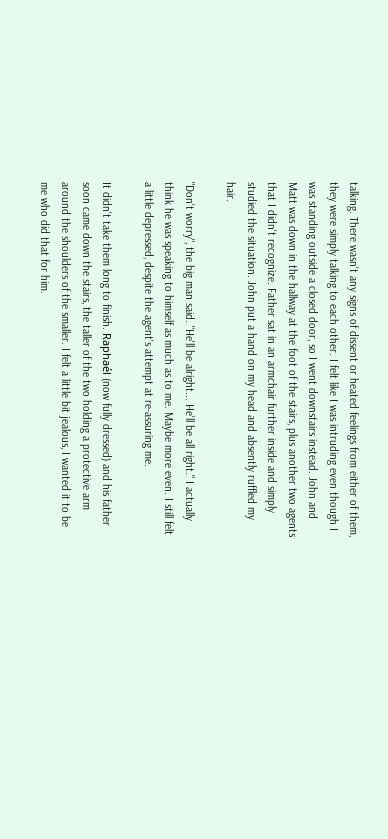talking. There wasn't any signs of dissent or heated feelings from either of them, they were simply talking to each other. I felt like I was intruding even though I was standing outside a closed door, so I went downstairs instead. John and Matt was down in the hallway at the foot of the stairs, plus another two agents that I didn't recognize. Father sat in an armchair further inside and simply studied the situation. John put a hand on my head and absently ruffled my hair.

"Don't worry", the big man said. "He'll be alright... He'll be all right." I actually think he was speaking to himself as much as to me. Maybe more even. I still felt a little depressed, despite the agent's attempt at re-assuring me.

It didn't take them long to finish. Raphaél (now fully dressed) and his father soon came down the stairs, the taller of the two holding a protective arm around the shoulders of the smaller. I felt a little bit jealous, I wanted it to be me who did that for him.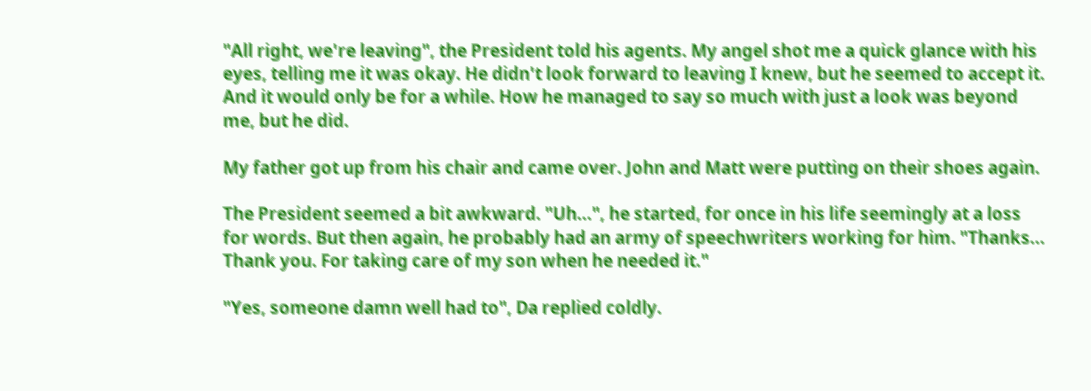"All right, we're leaving", the President told his agents. My angel shot me a quick glance with his eyes, telling me it was okay. He didn't look forward to leaving I knew, but he seemed to accept it. And it would only be for a while. How he managed to say so much with just a look was beyond me, but he did.

My father got up from his chair and came over. John and Matt were putting on their shoes again.

The President seemed a bit awkward. "Uh...", he started, for once in his life seemingly at a loss for words. But then again, he probably had an army of speechwriters working for him. "Thanks... Thank you. For taking care of my son when he needed it."

"Yes, someone damn well had to", Da replied coldly.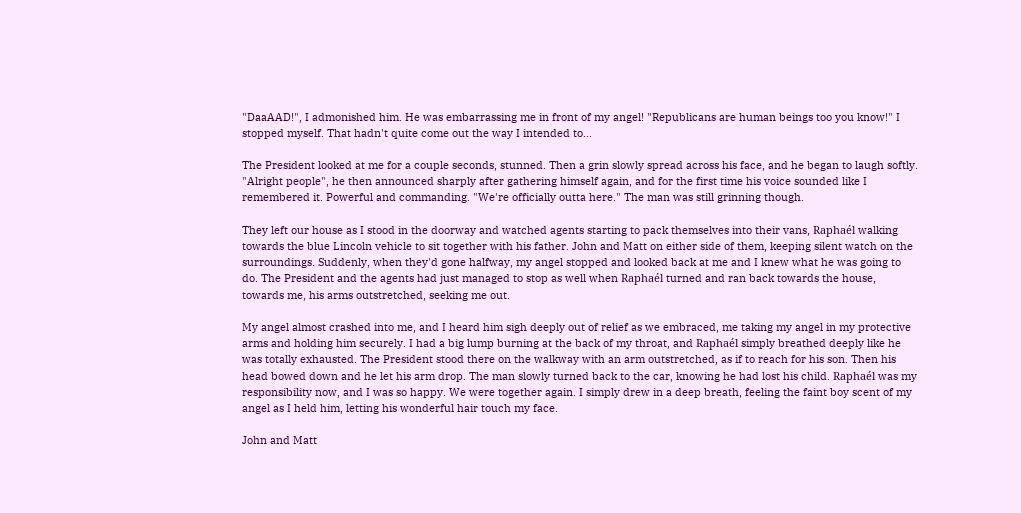"DaaAAD!", I admonished him. He was embarrassing me in front of my angel! "Republicans are human beings too you know!" I stopped myself. That hadn't quite come out the way I intended to...

The President looked at me for a couple seconds, stunned. Then a grin slowly spread across his face, and he began to laugh softly. "Alright people", he then announced sharply after gathering himself again, and for the first time his voice sounded like I remembered it. Powerful and commanding. "We're officially outta here." The man was still grinning though.

They left our house as I stood in the doorway and watched agents starting to pack themselves into their vans, Raphaél walking towards the blue Lincoln vehicle to sit together with his father. John and Matt on either side of them, keeping silent watch on the surroundings. Suddenly, when they'd gone halfway, my angel stopped and looked back at me and I knew what he was going to do. The President and the agents had just managed to stop as well when Raphaél turned and ran back towards the house, towards me, his arms outstretched, seeking me out.

My angel almost crashed into me, and I heard him sigh deeply out of relief as we embraced, me taking my angel in my protective arms and holding him securely. I had a big lump burning at the back of my throat, and Raphaél simply breathed deeply like he was totally exhausted. The President stood there on the walkway with an arm outstretched, as if to reach for his son. Then his head bowed down and he let his arm drop. The man slowly turned back to the car, knowing he had lost his child. Raphaél was my responsibility now, and I was so happy. We were together again. I simply drew in a deep breath, feeling the faint boy scent of my angel as I held him, letting his wonderful hair touch my face.

John and Matt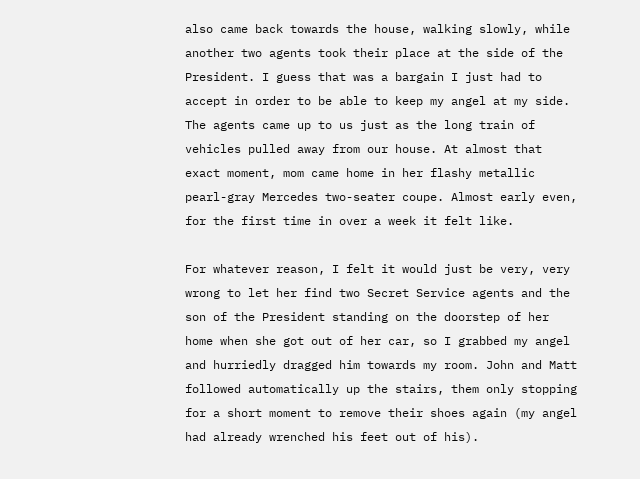also came back towards the house, walking slowly, while another two agents took their place at the side of the President. I guess that was a bargain I just had to accept in order to be able to keep my angel at my side. The agents came up to us just as the long train of vehicles pulled away from our house. At almost that exact moment, mom came home in her flashy metallic pearl-gray Mercedes two-seater coupe. Almost early even, for the first time in over a week it felt like.

For whatever reason, I felt it would just be very, very wrong to let her find two Secret Service agents and the son of the President standing on the doorstep of her home when she got out of her car, so I grabbed my angel and hurriedly dragged him towards my room. John and Matt followed automatically up the stairs, them only stopping for a short moment to remove their shoes again (my angel had already wrenched his feet out of his).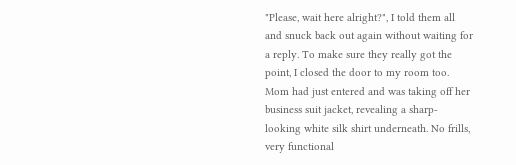"Please, wait here alright?", I told them all and snuck back out again without waiting for a reply. To make sure they really got the point, I closed the door to my room too. Mom had just entered and was taking off her business suit jacket, revealing a sharp-looking white silk shirt underneath. No frills, very functional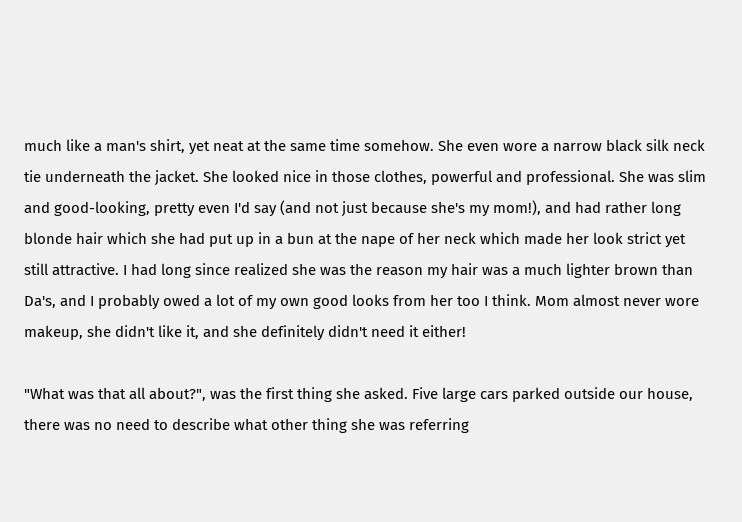much like a man's shirt, yet neat at the same time somehow. She even wore a narrow black silk neck tie underneath the jacket. She looked nice in those clothes, powerful and professional. She was slim and good-looking, pretty even I'd say (and not just because she's my mom!), and had rather long blonde hair which she had put up in a bun at the nape of her neck which made her look strict yet still attractive. I had long since realized she was the reason my hair was a much lighter brown than Da's, and I probably owed a lot of my own good looks from her too I think. Mom almost never wore makeup, she didn't like it, and she definitely didn't need it either!

"What was that all about?", was the first thing she asked. Five large cars parked outside our house, there was no need to describe what other thing she was referring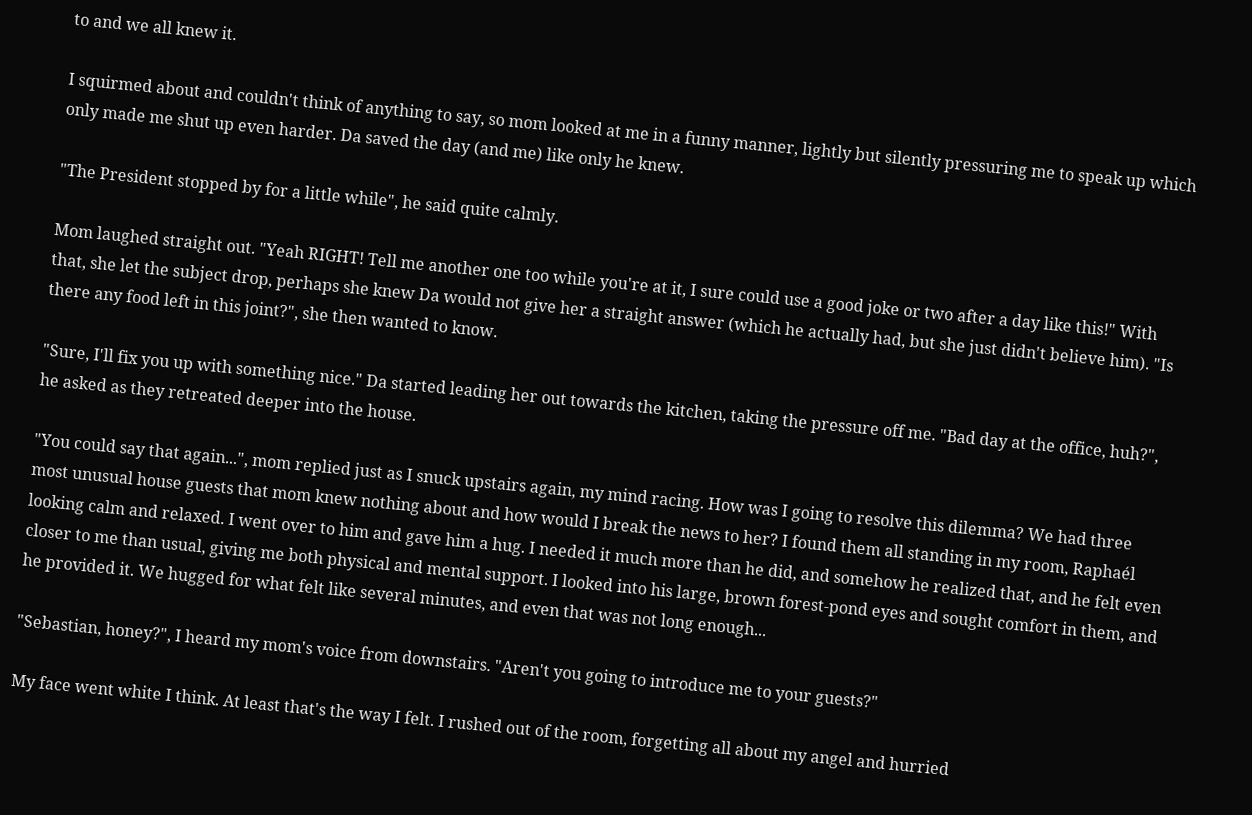to and we all knew it.

I squirmed about and couldn't think of anything to say, so mom looked at me in a funny manner, lightly but silently pressuring me to speak up which only made me shut up even harder. Da saved the day (and me) like only he knew.

"The President stopped by for a little while", he said quite calmly.

Mom laughed straight out. "Yeah RIGHT! Tell me another one too while you're at it, I sure could use a good joke or two after a day like this!" With that, she let the subject drop, perhaps she knew Da would not give her a straight answer (which he actually had, but she just didn't believe him). "Is there any food left in this joint?", she then wanted to know.

"Sure, I'll fix you up with something nice." Da started leading her out towards the kitchen, taking the pressure off me. "Bad day at the office, huh?", he asked as they retreated deeper into the house.

"You could say that again...", mom replied just as I snuck upstairs again, my mind racing. How was I going to resolve this dilemma? We had three most unusual house guests that mom knew nothing about and how would I break the news to her? I found them all standing in my room, Raphaél looking calm and relaxed. I went over to him and gave him a hug. I needed it much more than he did, and somehow he realized that, and he felt even closer to me than usual, giving me both physical and mental support. I looked into his large, brown forest-pond eyes and sought comfort in them, and he provided it. We hugged for what felt like several minutes, and even that was not long enough...

"Sebastian, honey?", I heard my mom's voice from downstairs. "Aren't you going to introduce me to your guests?"

My face went white I think. At least that's the way I felt. I rushed out of the room, forgetting all about my angel and hurried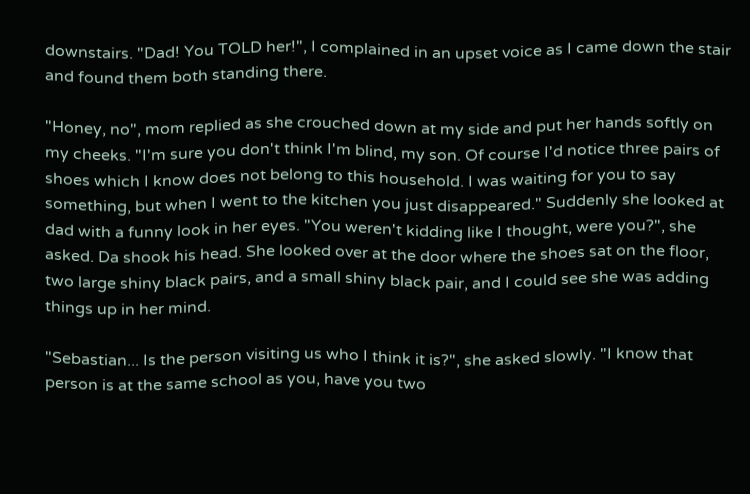downstairs. "Dad! You TOLD her!", I complained in an upset voice as I came down the stair and found them both standing there.

"Honey, no", mom replied as she crouched down at my side and put her hands softly on my cheeks. "I'm sure you don't think I'm blind, my son. Of course I'd notice three pairs of shoes which I know does not belong to this household. I was waiting for you to say something, but when I went to the kitchen you just disappeared." Suddenly she looked at dad with a funny look in her eyes. "You weren't kidding like I thought, were you?", she asked. Da shook his head. She looked over at the door where the shoes sat on the floor, two large shiny black pairs, and a small shiny black pair, and I could see she was adding things up in her mind.

"Sebastian... Is the person visiting us who I think it is?", she asked slowly. "I know that person is at the same school as you, have you two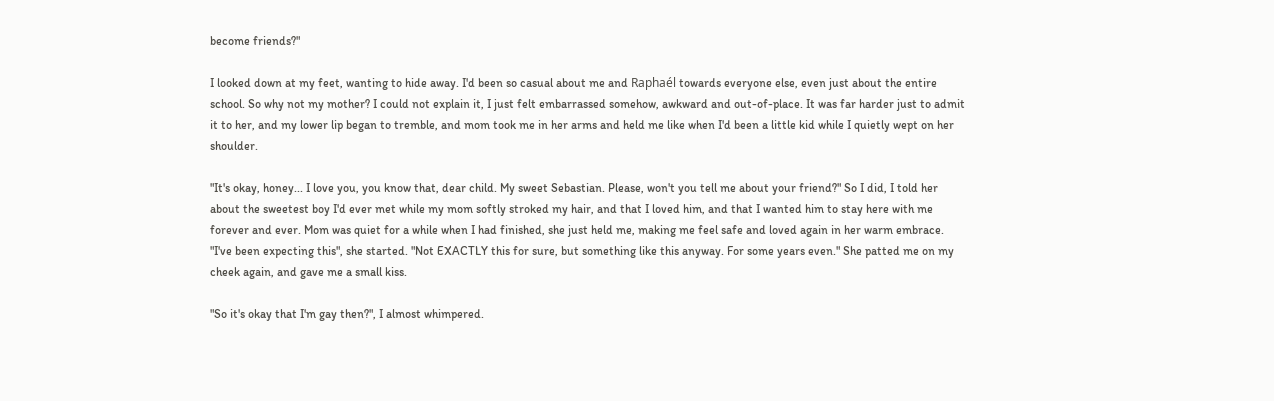become friends?"

I looked down at my feet, wanting to hide away. I'd been so casual about me and Raphaél towards everyone else, even just about the entire school. So why not my mother? I could not explain it, I just felt embarrassed somehow, awkward and out-of-place. It was far harder just to admit it to her, and my lower lip began to tremble, and mom took me in her arms and held me like when I'd been a little kid while I quietly wept on her shoulder.

"It's okay, honey... I love you, you know that, dear child. My sweet Sebastian. Please, won't you tell me about your friend?" So I did, I told her about the sweetest boy I'd ever met while my mom softly stroked my hair, and that I loved him, and that I wanted him to stay here with me forever and ever. Mom was quiet for a while when I had finished, she just held me, making me feel safe and loved again in her warm embrace. "I've been expecting this", she started. "Not EXACTLY this for sure, but something like this anyway. For some years even." She patted me on my cheek again, and gave me a small kiss.

"So it's okay that I'm gay then?", I almost whimpered.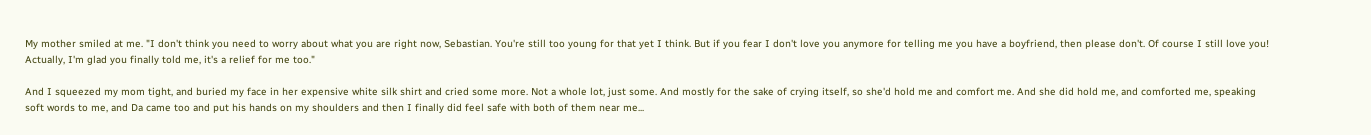My mother smiled at me. "I don't think you need to worry about what you are right now, Sebastian. You're still too young for that yet I think. But if you fear I don't love you anymore for telling me you have a boyfriend, then please don't. Of course I still love you! Actually, I'm glad you finally told me, it's a relief for me too."

And I squeezed my mom tight, and buried my face in her expensive white silk shirt and cried some more. Not a whole lot, just some. And mostly for the sake of crying itself, so she'd hold me and comfort me. And she did hold me, and comforted me, speaking soft words to me, and Da came too and put his hands on my shoulders and then I finally did feel safe with both of them near me...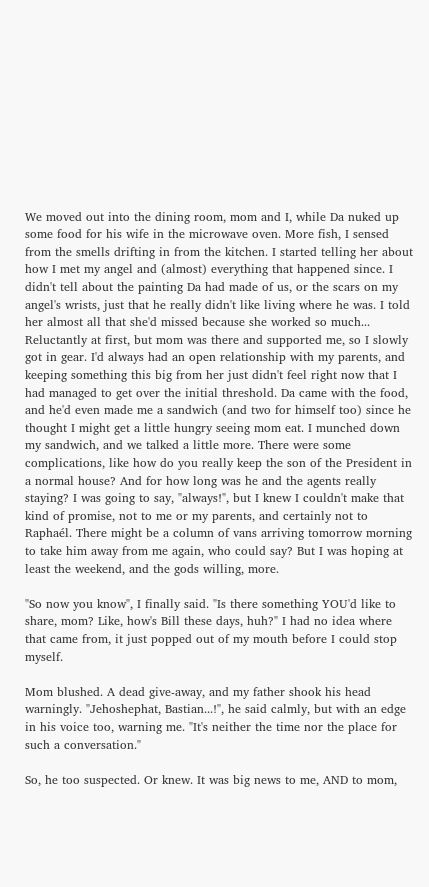We moved out into the dining room, mom and I, while Da nuked up some food for his wife in the microwave oven. More fish, I sensed from the smells drifting in from the kitchen. I started telling her about how I met my angel and (almost) everything that happened since. I didn't tell about the painting Da had made of us, or the scars on my angel's wrists, just that he really didn't like living where he was. I told her almost all that she'd missed because she worked so much... Reluctantly at first, but mom was there and supported me, so I slowly got in gear. I'd always had an open relationship with my parents, and keeping something this big from her just didn't feel right now that I had managed to get over the initial threshold. Da came with the food, and he'd even made me a sandwich (and two for himself too) since he thought I might get a little hungry seeing mom eat. I munched down my sandwich, and we talked a little more. There were some complications, like how do you really keep the son of the President in a normal house? And for how long was he and the agents really staying? I was going to say, "always!", but I knew I couldn't make that kind of promise, not to me or my parents, and certainly not to Raphaél. There might be a column of vans arriving tomorrow morning to take him away from me again, who could say? But I was hoping at least the weekend, and the gods willing, more.

"So now you know", I finally said. "Is there something YOU'd like to share, mom? Like, how's Bill these days, huh?" I had no idea where that came from, it just popped out of my mouth before I could stop myself.

Mom blushed. A dead give-away, and my father shook his head warningly. "Jehoshephat, Bastian...!", he said calmly, but with an edge in his voice too, warning me. "It's neither the time nor the place for such a conversation."

So, he too suspected. Or knew. It was big news to me, AND to mom,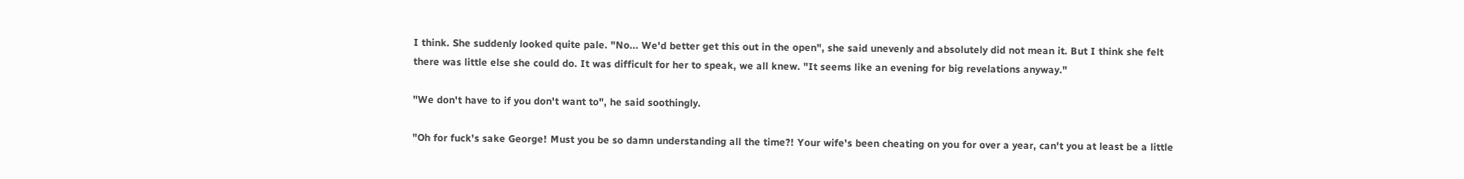I think. She suddenly looked quite pale. "No... We'd better get this out in the open", she said unevenly and absolutely did not mean it. But I think she felt there was little else she could do. It was difficult for her to speak, we all knew. "It seems like an evening for big revelations anyway."

"We don't have to if you don't want to", he said soothingly.

"Oh for fuck's sake George! Must you be so damn understanding all the time?! Your wife's been cheating on you for over a year, can't you at least be a little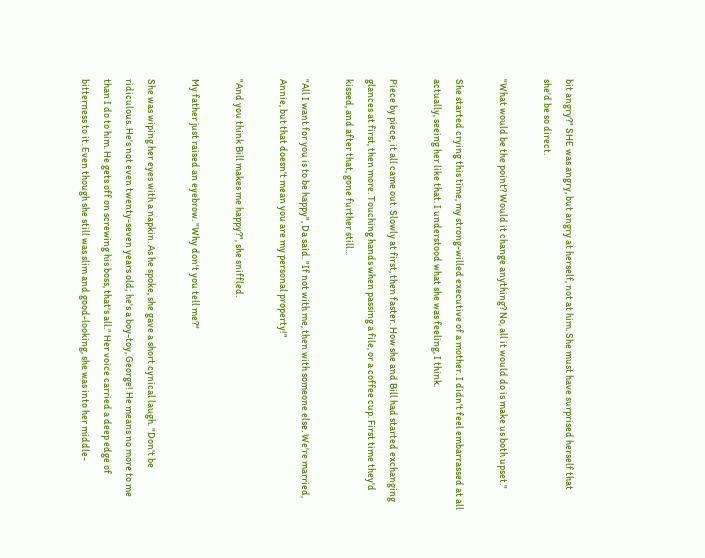bit angry?" SHE was angry, but angry at herself, not at him. She must have surprised herself that she'd be so direct.

"What would be the point? Would it change anything? No, all it would do is make us both upset."

She started crying this time, my strong-willed executive of a mother. I didn't feel embarrassed at all actually, seeing her like that. I understood what she was feeling, I think.

Piece by piece, it all came out. Slowly at first, then faster. How she and Bill had started exchanging glances at first, then more. Touching hands when passing a file, or a coffee cup. First time they'd kissed, and after that, gone further still...

"All I want for you is to be happy", Da said. "If not with me, then with someone else. We're married, Annie, but that doesn't mean you are my personal property!"

"And you think Bill makes me happy?", she sniffled.

My father just raised an eyebrow. "Why don't you tell me?"

She was wiping her eyes with a napkin. As he spoke, she gave a short cynical laugh. "Don't be ridiculous. He's not even twenty-seven years old; he's a boy-toy, George! He means no more to me than I do to him. He gets off on screwing his boss, that's all." Her voice carried a deep edge of bitterness to it. Even though she still was slim and good-looking, she was into her middle-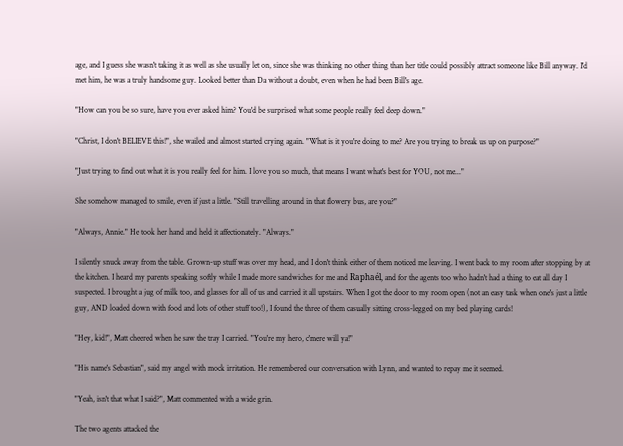age, and I guess she wasn't taking it as well as she usually let on, since she was thinking no other thing than her title could possibly attract someone like Bill anyway. I'd met him, he was a truly handsome guy. Looked better than Da without a doubt, even when he had been Bill's age.

"How can you be so sure, have you ever asked him? You'd be surprised what some people really feel deep down."

"Christ, I don't BELIEVE this!", she wailed and almost started crying again. "What is it you're doing to me? Are you trying to break us up on purpose?"

"Just trying to find out what it is you really feel for him. I love you so much, that means I want what's best for YOU, not me..."

She somehow managed to smile, even if just a little. "Still travelling around in that flowery bus, are you?"

"Always, Annie." He took her hand and held it affectionately. "Always."

I silently snuck away from the table. Grown-up stuff was over my head, and I don't think either of them noticed me leaving. I went back to my room after stopping by at the kitchen. I heard my parents speaking softly while I made more sandwiches for me and Raphaél, and for the agents too who hadn't had a thing to eat all day I suspected. I brought a jug of milk too, and glasses for all of us and carried it all upstairs. When I got the door to my room open (not an easy task when one's just a little guy, AND loaded down with food and lots of other stuff too!), I found the three of them casually sitting cross-legged on my bed playing cards!

"Hey, kid!", Matt cheered when he saw the tray I carried. "You're my hero, c'mere will ya!"

"His name's Sebastian", said my angel with mock irritation. He remembered our conversation with Lynn, and wanted to repay me it seemed.

"Yeah, isn't that what I said?", Matt commented with a wide grin.

The two agents attacked the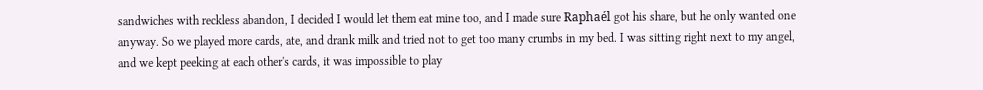sandwiches with reckless abandon, I decided I would let them eat mine too, and I made sure Raphaél got his share, but he only wanted one anyway. So we played more cards, ate, and drank milk and tried not to get too many crumbs in my bed. I was sitting right next to my angel, and we kept peeking at each other's cards, it was impossible to play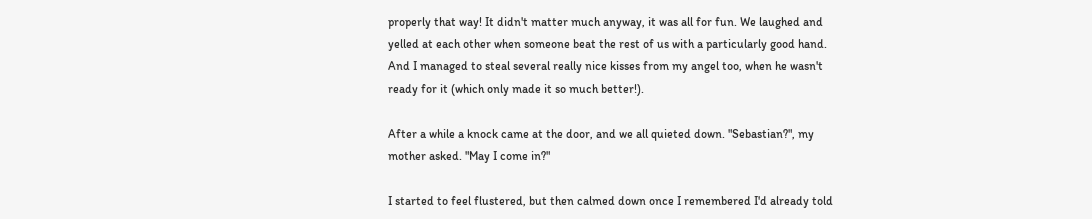properly that way! It didn't matter much anyway, it was all for fun. We laughed and yelled at each other when someone beat the rest of us with a particularly good hand. And I managed to steal several really nice kisses from my angel too, when he wasn't ready for it (which only made it so much better!).

After a while a knock came at the door, and we all quieted down. "Sebastian?", my mother asked. "May I come in?"

I started to feel flustered, but then calmed down once I remembered I'd already told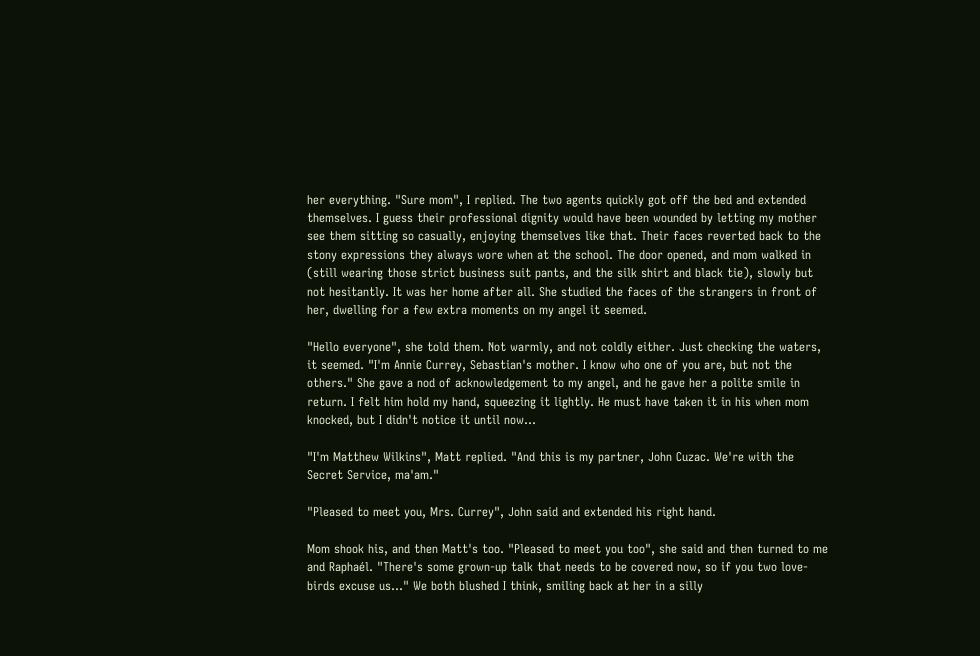her everything. "Sure mom", I replied. The two agents quickly got off the bed and extended themselves. I guess their professional dignity would have been wounded by letting my mother see them sitting so casually, enjoying themselves like that. Their faces reverted back to the stony expressions they always wore when at the school. The door opened, and mom walked in (still wearing those strict business suit pants, and the silk shirt and black tie), slowly but not hesitantly. It was her home after all. She studied the faces of the strangers in front of her, dwelling for a few extra moments on my angel it seemed.

"Hello everyone", she told them. Not warmly, and not coldly either. Just checking the waters, it seemed. "I'm Annie Currey, Sebastian's mother. I know who one of you are, but not the others." She gave a nod of acknowledgement to my angel, and he gave her a polite smile in return. I felt him hold my hand, squeezing it lightly. He must have taken it in his when mom knocked, but I didn't notice it until now...

"I'm Matthew Wilkins", Matt replied. "And this is my partner, John Cuzac. We're with the Secret Service, ma'am."

"Pleased to meet you, Mrs. Currey", John said and extended his right hand.

Mom shook his, and then Matt's too. "Pleased to meet you too", she said and then turned to me and Raphaél. "There's some grown-up talk that needs to be covered now, so if you two love-birds excuse us..." We both blushed I think, smiling back at her in a silly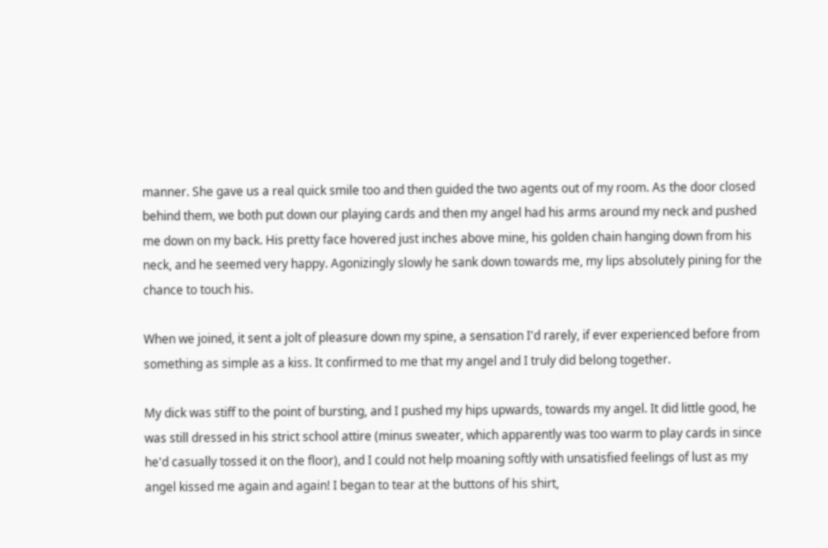manner. She gave us a real quick smile too and then guided the two agents out of my room. As the door closed behind them, we both put down our playing cards and then my angel had his arms around my neck and pushed me down on my back. His pretty face hovered just inches above mine, his golden chain hanging down from his neck, and he seemed very happy. Agonizingly slowly he sank down towards me, my lips absolutely pining for the chance to touch his.

When we joined, it sent a jolt of pleasure down my spine, a sensation I'd rarely, if ever experienced before from something as simple as a kiss. It confirmed to me that my angel and I truly did belong together.

My dick was stiff to the point of bursting, and I pushed my hips upwards, towards my angel. It did little good, he was still dressed in his strict school attire (minus sweater, which apparently was too warm to play cards in since he'd casually tossed it on the floor), and I could not help moaning softly with unsatisfied feelings of lust as my angel kissed me again and again! I began to tear at the buttons of his shirt,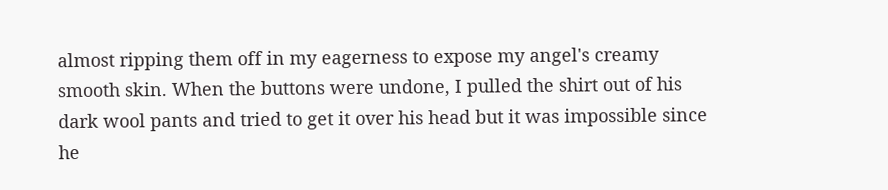almost ripping them off in my eagerness to expose my angel's creamy smooth skin. When the buttons were undone, I pulled the shirt out of his dark wool pants and tried to get it over his head but it was impossible since he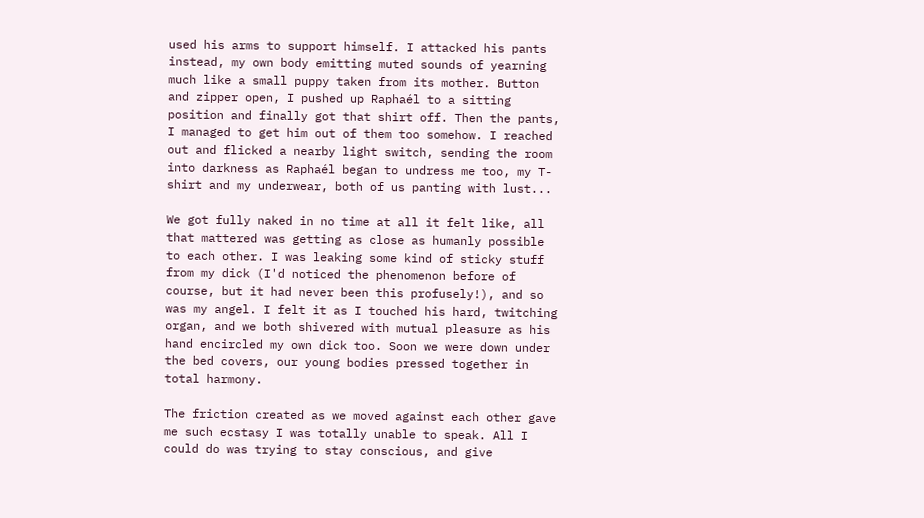used his arms to support himself. I attacked his pants instead, my own body emitting muted sounds of yearning much like a small puppy taken from its mother. Button and zipper open, I pushed up Raphaél to a sitting position and finally got that shirt off. Then the pants, I managed to get him out of them too somehow. I reached out and flicked a nearby light switch, sending the room into darkness as Raphaél began to undress me too, my T-shirt and my underwear, both of us panting with lust...

We got fully naked in no time at all it felt like, all that mattered was getting as close as humanly possible to each other. I was leaking some kind of sticky stuff from my dick (I'd noticed the phenomenon before of course, but it had never been this profusely!), and so was my angel. I felt it as I touched his hard, twitching organ, and we both shivered with mutual pleasure as his hand encircled my own dick too. Soon we were down under the bed covers, our young bodies pressed together in total harmony.

The friction created as we moved against each other gave me such ecstasy I was totally unable to speak. All I could do was trying to stay conscious, and give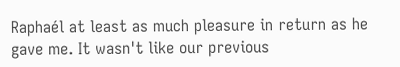Raphaél at least as much pleasure in return as he gave me. It wasn't like our previous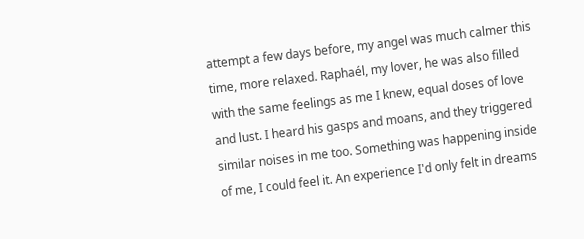attempt a few days before, my angel was much calmer this time, more relaxed. Raphaél, my lover, he was also filled with the same feelings as me I knew, equal doses of love and lust. I heard his gasps and moans, and they triggered similar noises in me too. Something was happening inside of me, I could feel it. An experience I'd only felt in dreams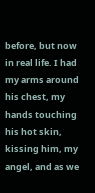before, but now in real life. I had my arms around his chest, my hands touching his hot skin, kissing him, my angel, and as we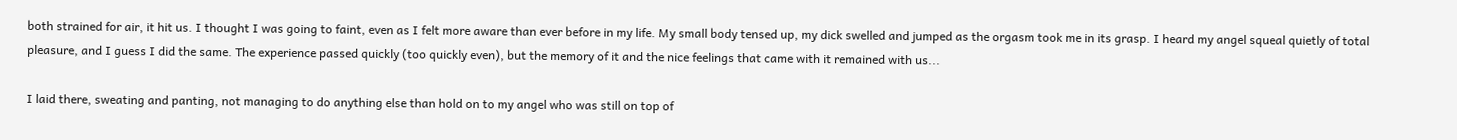both strained for air, it hit us. I thought I was going to faint, even as I felt more aware than ever before in my life. My small body tensed up, my dick swelled and jumped as the orgasm took me in its grasp. I heard my angel squeal quietly of total pleasure, and I guess I did the same. The experience passed quickly (too quickly even), but the memory of it and the nice feelings that came with it remained with us...

I laid there, sweating and panting, not managing to do anything else than hold on to my angel who was still on top of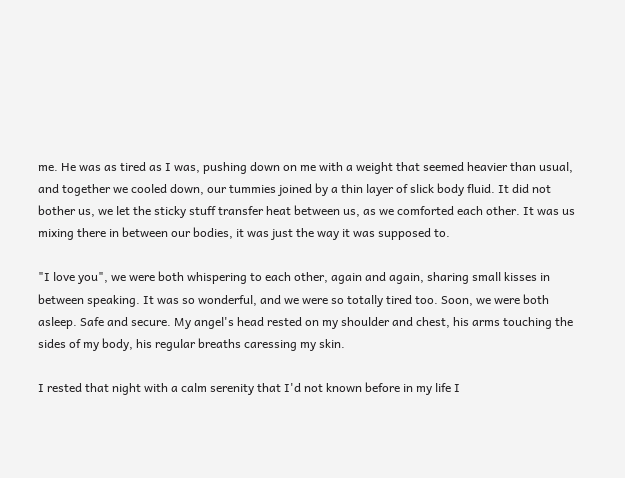me. He was as tired as I was, pushing down on me with a weight that seemed heavier than usual, and together we cooled down, our tummies joined by a thin layer of slick body fluid. It did not bother us, we let the sticky stuff transfer heat between us, as we comforted each other. It was us mixing there in between our bodies, it was just the way it was supposed to.

"I love you", we were both whispering to each other, again and again, sharing small kisses in between speaking. It was so wonderful, and we were so totally tired too. Soon, we were both asleep. Safe and secure. My angel's head rested on my shoulder and chest, his arms touching the sides of my body, his regular breaths caressing my skin.

I rested that night with a calm serenity that I'd not known before in my life I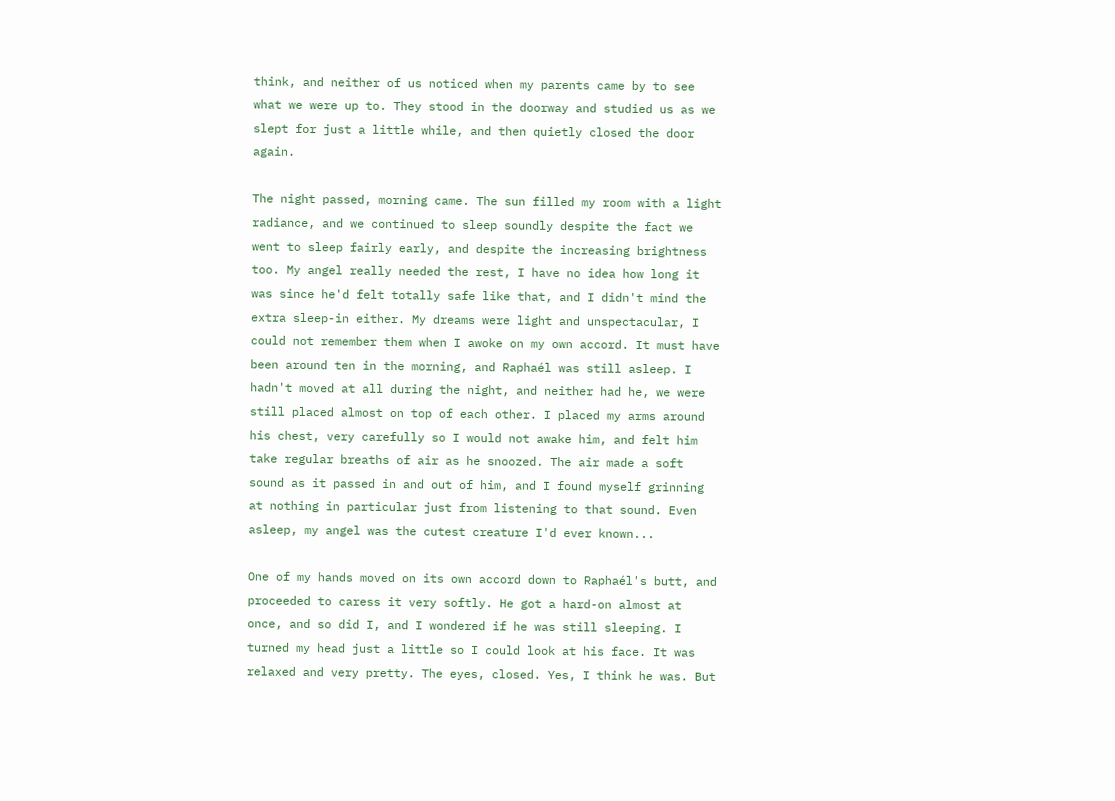think, and neither of us noticed when my parents came by to see what we were up to. They stood in the doorway and studied us as we slept for just a little while, and then quietly closed the door again.

The night passed, morning came. The sun filled my room with a light radiance, and we continued to sleep soundly despite the fact we went to sleep fairly early, and despite the increasing brightness too. My angel really needed the rest, I have no idea how long it was since he'd felt totally safe like that, and I didn't mind the extra sleep-in either. My dreams were light and unspectacular, I could not remember them when I awoke on my own accord. It must have been around ten in the morning, and Raphaél was still asleep. I hadn't moved at all during the night, and neither had he, we were still placed almost on top of each other. I placed my arms around his chest, very carefully so I would not awake him, and felt him take regular breaths of air as he snoozed. The air made a soft sound as it passed in and out of him, and I found myself grinning at nothing in particular just from listening to that sound. Even asleep, my angel was the cutest creature I'd ever known...

One of my hands moved on its own accord down to Raphaél's butt, and proceeded to caress it very softly. He got a hard-on almost at once, and so did I, and I wondered if he was still sleeping. I turned my head just a little so I could look at his face. It was relaxed and very pretty. The eyes, closed. Yes, I think he was. But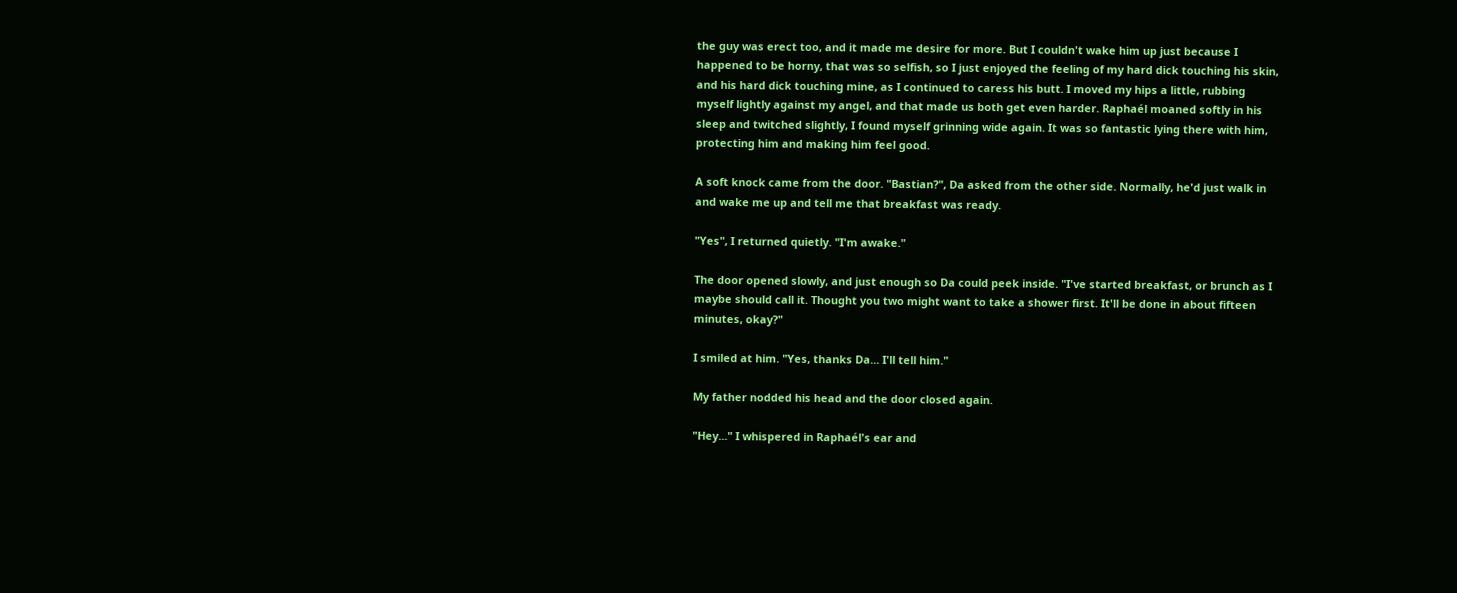the guy was erect too, and it made me desire for more. But I couldn't wake him up just because I happened to be horny, that was so selfish, so I just enjoyed the feeling of my hard dick touching his skin, and his hard dick touching mine, as I continued to caress his butt. I moved my hips a little, rubbing myself lightly against my angel, and that made us both get even harder. Raphaél moaned softly in his sleep and twitched slightly, I found myself grinning wide again. It was so fantastic lying there with him, protecting him and making him feel good.

A soft knock came from the door. "Bastian?", Da asked from the other side. Normally, he'd just walk in and wake me up and tell me that breakfast was ready.

"Yes", I returned quietly. "I'm awake."

The door opened slowly, and just enough so Da could peek inside. "I've started breakfast, or brunch as I maybe should call it. Thought you two might want to take a shower first. It'll be done in about fifteen minutes, okay?"

I smiled at him. "Yes, thanks Da... I'll tell him."

My father nodded his head and the door closed again.

"Hey..." I whispered in Raphaél's ear and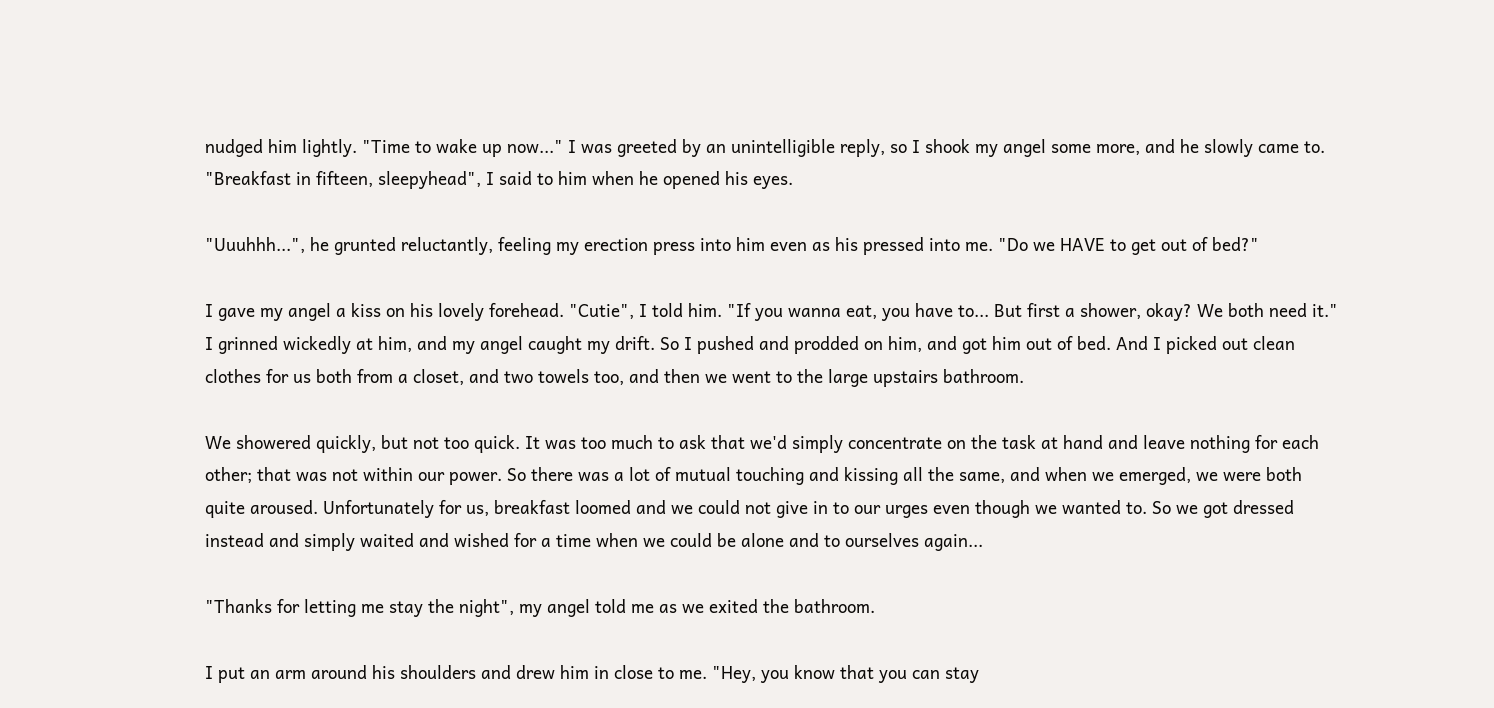nudged him lightly. "Time to wake up now..." I was greeted by an unintelligible reply, so I shook my angel some more, and he slowly came to. "Breakfast in fifteen, sleepyhead", I said to him when he opened his eyes.

"Uuuhhh...", he grunted reluctantly, feeling my erection press into him even as his pressed into me. "Do we HAVE to get out of bed?"

I gave my angel a kiss on his lovely forehead. "Cutie", I told him. "If you wanna eat, you have to... But first a shower, okay? We both need it." I grinned wickedly at him, and my angel caught my drift. So I pushed and prodded on him, and got him out of bed. And I picked out clean clothes for us both from a closet, and two towels too, and then we went to the large upstairs bathroom.

We showered quickly, but not too quick. It was too much to ask that we'd simply concentrate on the task at hand and leave nothing for each other; that was not within our power. So there was a lot of mutual touching and kissing all the same, and when we emerged, we were both quite aroused. Unfortunately for us, breakfast loomed and we could not give in to our urges even though we wanted to. So we got dressed instead and simply waited and wished for a time when we could be alone and to ourselves again...

"Thanks for letting me stay the night", my angel told me as we exited the bathroom.

I put an arm around his shoulders and drew him in close to me. "Hey, you know that you can stay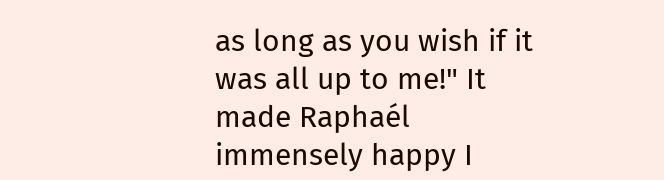as long as you wish if it was all up to me!" It made Raphaél immensely happy I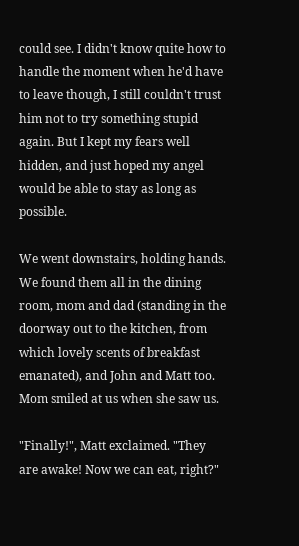could see. I didn't know quite how to handle the moment when he'd have to leave though, I still couldn't trust him not to try something stupid again. But I kept my fears well hidden, and just hoped my angel would be able to stay as long as possible.

We went downstairs, holding hands. We found them all in the dining room, mom and dad (standing in the doorway out to the kitchen, from which lovely scents of breakfast emanated), and John and Matt too. Mom smiled at us when she saw us.

"Finally!", Matt exclaimed. "They are awake! Now we can eat, right?"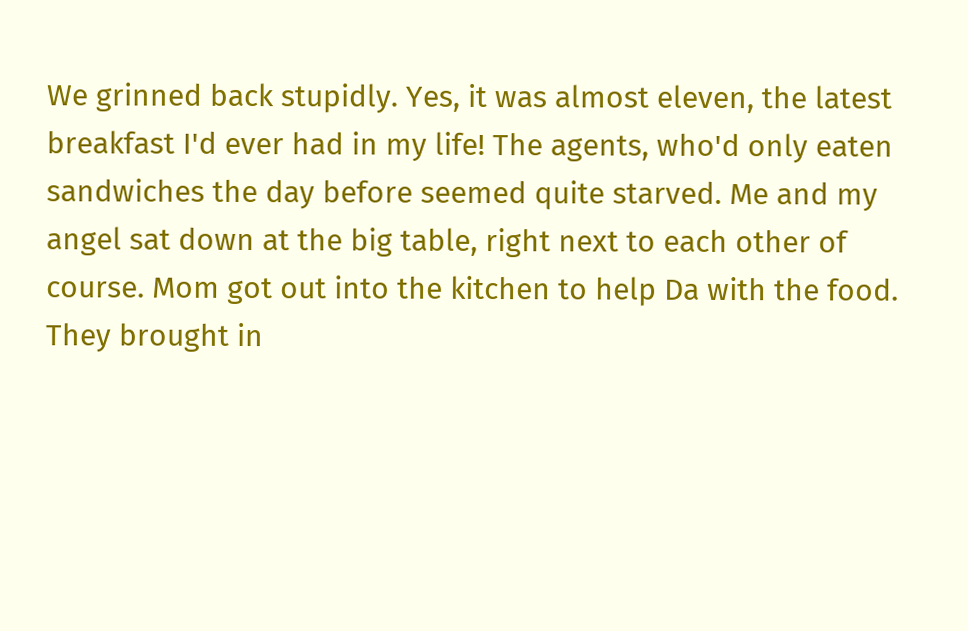We grinned back stupidly. Yes, it was almost eleven, the latest breakfast I'd ever had in my life! The agents, who'd only eaten sandwiches the day before seemed quite starved. Me and my angel sat down at the big table, right next to each other of course. Mom got out into the kitchen to help Da with the food. They brought in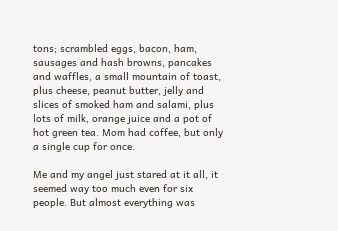tons; scrambled eggs, bacon, ham, sausages and hash browns, pancakes and waffles, a small mountain of toast, plus cheese, peanut butter, jelly and slices of smoked ham and salami, plus lots of milk, orange juice and a pot of hot green tea. Mom had coffee, but only a single cup for once.

Me and my angel just stared at it all, it seemed way too much even for six people. But almost everything was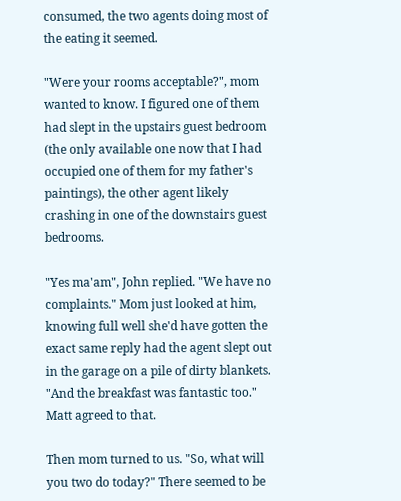consumed, the two agents doing most of the eating it seemed.

"Were your rooms acceptable?", mom wanted to know. I figured one of them had slept in the upstairs guest bedroom (the only available one now that I had occupied one of them for my father's paintings), the other agent likely crashing in one of the downstairs guest bedrooms.

"Yes ma'am", John replied. "We have no complaints." Mom just looked at him, knowing full well she'd have gotten the exact same reply had the agent slept out in the garage on a pile of dirty blankets. "And the breakfast was fantastic too." Matt agreed to that.

Then mom turned to us. "So, what will you two do today?" There seemed to be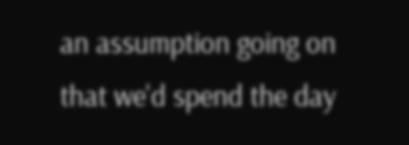an assumption going on that we'd spend the day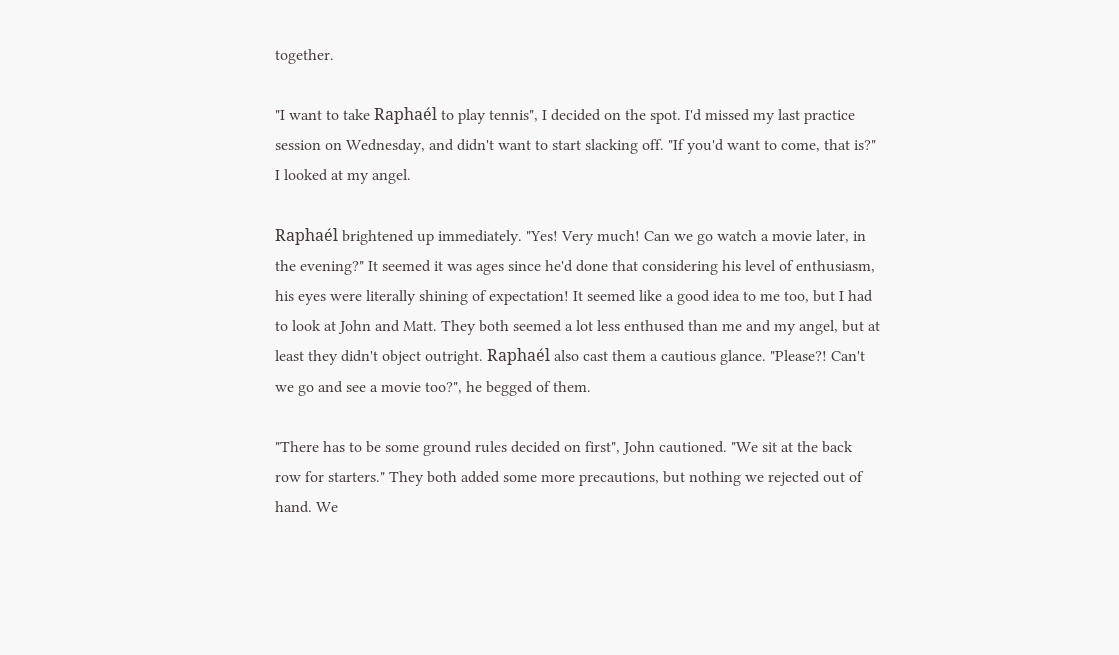together.

"I want to take Raphaél to play tennis", I decided on the spot. I'd missed my last practice session on Wednesday, and didn't want to start slacking off. "If you'd want to come, that is?" I looked at my angel.

Raphaél brightened up immediately. "Yes! Very much! Can we go watch a movie later, in the evening?" It seemed it was ages since he'd done that considering his level of enthusiasm, his eyes were literally shining of expectation! It seemed like a good idea to me too, but I had to look at John and Matt. They both seemed a lot less enthused than me and my angel, but at least they didn't object outright. Raphaél also cast them a cautious glance. "Please?! Can't we go and see a movie too?", he begged of them.

"There has to be some ground rules decided on first", John cautioned. "We sit at the back row for starters." They both added some more precautions, but nothing we rejected out of hand. We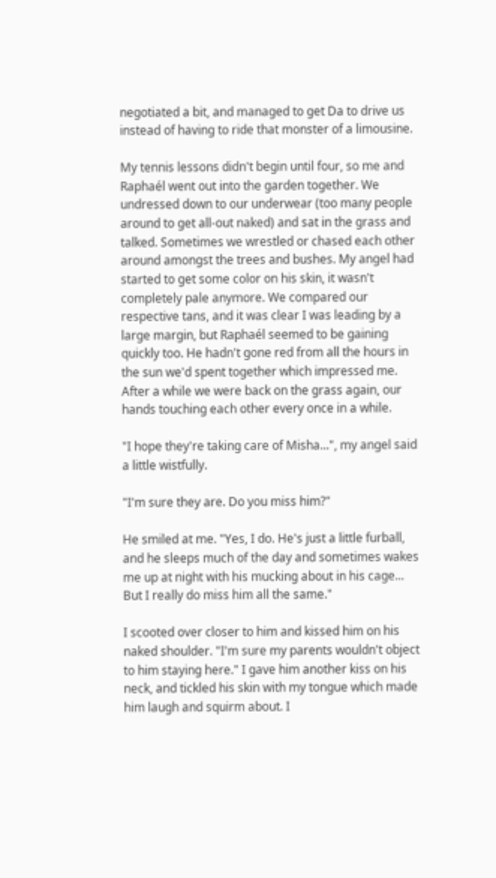negotiated a bit, and managed to get Da to drive us instead of having to ride that monster of a limousine.

My tennis lessons didn't begin until four, so me and Raphaél went out into the garden together. We undressed down to our underwear (too many people around to get all-out naked) and sat in the grass and talked. Sometimes we wrestled or chased each other around amongst the trees and bushes. My angel had started to get some color on his skin, it wasn't completely pale anymore. We compared our respective tans, and it was clear I was leading by a large margin, but Raphaél seemed to be gaining quickly too. He hadn't gone red from all the hours in the sun we'd spent together which impressed me. After a while we were back on the grass again, our hands touching each other every once in a while.

"I hope they're taking care of Misha...", my angel said a little wistfully.

"I'm sure they are. Do you miss him?"

He smiled at me. "Yes, I do. He's just a little furball, and he sleeps much of the day and sometimes wakes me up at night with his mucking about in his cage... But I really do miss him all the same."

I scooted over closer to him and kissed him on his naked shoulder. "I'm sure my parents wouldn't object to him staying here." I gave him another kiss on his neck, and tickled his skin with my tongue which made him laugh and squirm about. I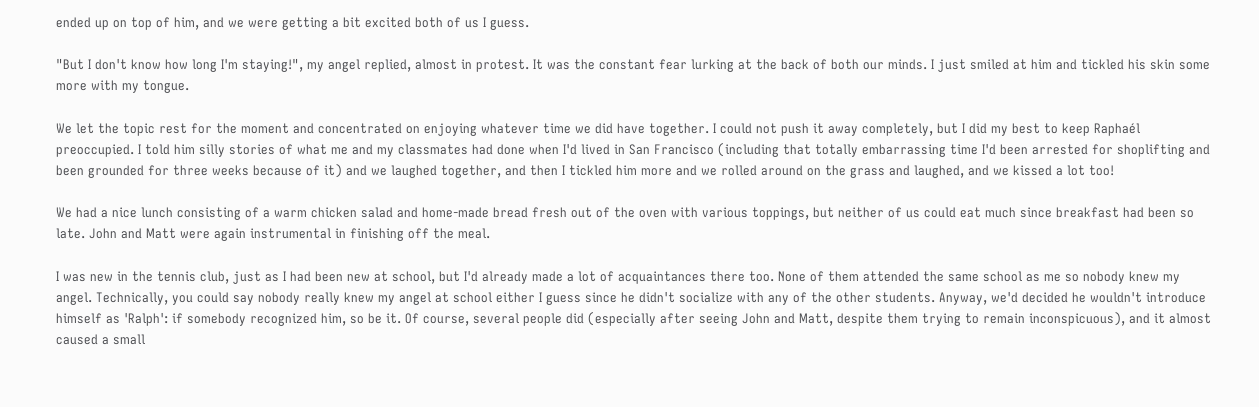ended up on top of him, and we were getting a bit excited both of us I guess.

"But I don't know how long I'm staying!", my angel replied, almost in protest. It was the constant fear lurking at the back of both our minds. I just smiled at him and tickled his skin some more with my tongue.

We let the topic rest for the moment and concentrated on enjoying whatever time we did have together. I could not push it away completely, but I did my best to keep Raphaél preoccupied. I told him silly stories of what me and my classmates had done when I'd lived in San Francisco (including that totally embarrassing time I'd been arrested for shoplifting and been grounded for three weeks because of it) and we laughed together, and then I tickled him more and we rolled around on the grass and laughed, and we kissed a lot too!

We had a nice lunch consisting of a warm chicken salad and home-made bread fresh out of the oven with various toppings, but neither of us could eat much since breakfast had been so late. John and Matt were again instrumental in finishing off the meal.

I was new in the tennis club, just as I had been new at school, but I'd already made a lot of acquaintances there too. None of them attended the same school as me so nobody knew my angel. Technically, you could say nobody really knew my angel at school either I guess since he didn't socialize with any of the other students. Anyway, we'd decided he wouldn't introduce himself as 'Ralph': if somebody recognized him, so be it. Of course, several people did (especially after seeing John and Matt, despite them trying to remain inconspicuous), and it almost caused a small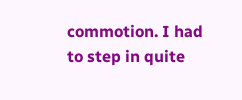commotion. I had to step in quite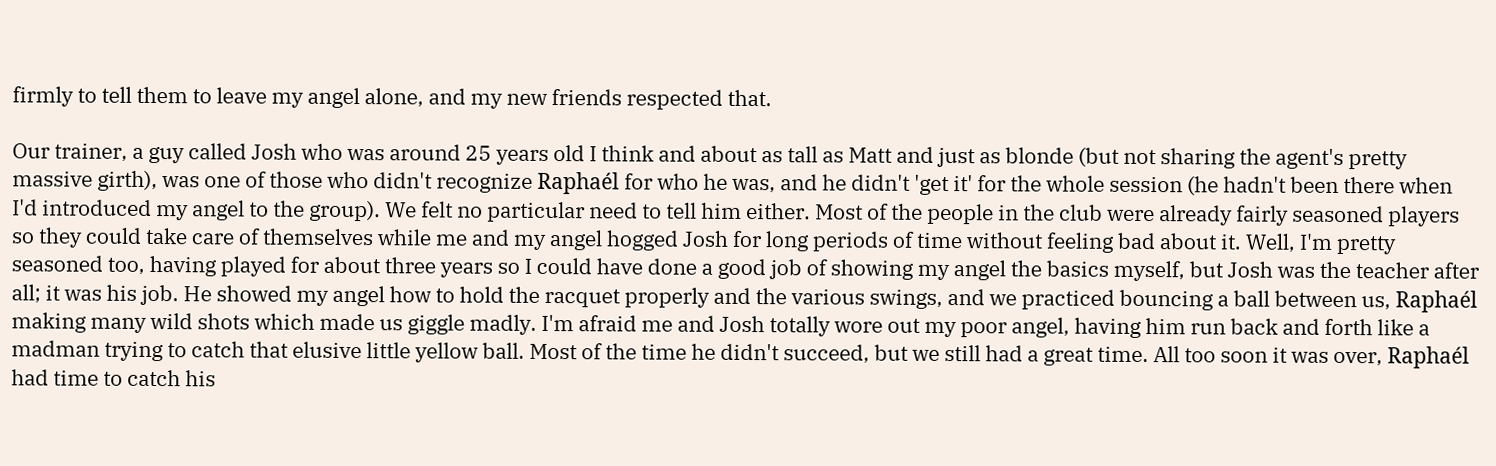firmly to tell them to leave my angel alone, and my new friends respected that.

Our trainer, a guy called Josh who was around 25 years old I think and about as tall as Matt and just as blonde (but not sharing the agent's pretty massive girth), was one of those who didn't recognize Raphaél for who he was, and he didn't 'get it' for the whole session (he hadn't been there when I'd introduced my angel to the group). We felt no particular need to tell him either. Most of the people in the club were already fairly seasoned players so they could take care of themselves while me and my angel hogged Josh for long periods of time without feeling bad about it. Well, I'm pretty seasoned too, having played for about three years so I could have done a good job of showing my angel the basics myself, but Josh was the teacher after all; it was his job. He showed my angel how to hold the racquet properly and the various swings, and we practiced bouncing a ball between us, Raphaél making many wild shots which made us giggle madly. I'm afraid me and Josh totally wore out my poor angel, having him run back and forth like a madman trying to catch that elusive little yellow ball. Most of the time he didn't succeed, but we still had a great time. All too soon it was over, Raphaél had time to catch his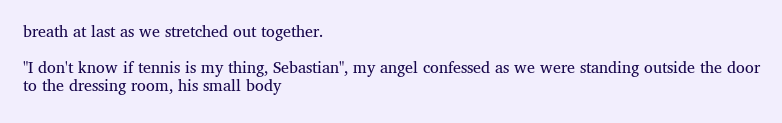breath at last as we stretched out together.

"I don't know if tennis is my thing, Sebastian", my angel confessed as we were standing outside the door to the dressing room, his small body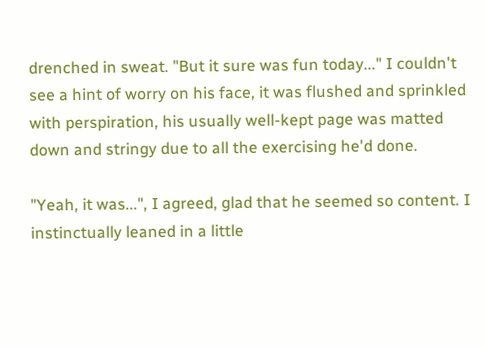drenched in sweat. "But it sure was fun today..." I couldn't see a hint of worry on his face, it was flushed and sprinkled with perspiration, his usually well-kept page was matted down and stringy due to all the exercising he'd done.

"Yeah, it was...", I agreed, glad that he seemed so content. I instinctually leaned in a little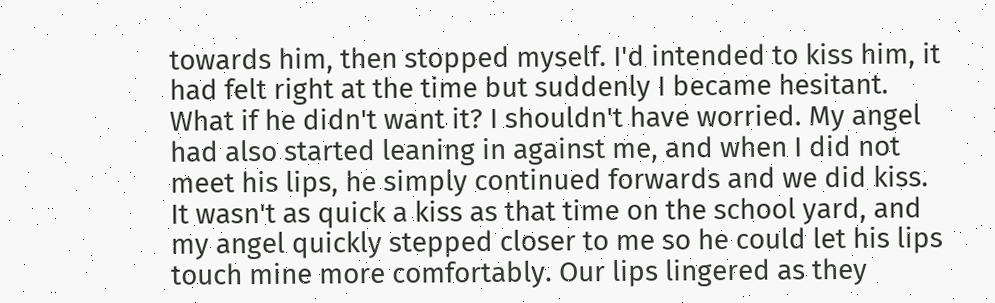towards him, then stopped myself. I'd intended to kiss him, it had felt right at the time but suddenly I became hesitant. What if he didn't want it? I shouldn't have worried. My angel had also started leaning in against me, and when I did not meet his lips, he simply continued forwards and we did kiss. It wasn't as quick a kiss as that time on the school yard, and my angel quickly stepped closer to me so he could let his lips touch mine more comfortably. Our lips lingered as they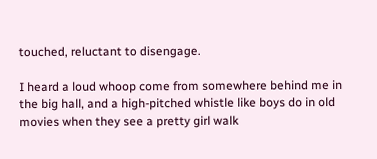touched, reluctant to disengage.

I heard a loud whoop come from somewhere behind me in the big hall, and a high-pitched whistle like boys do in old movies when they see a pretty girl walk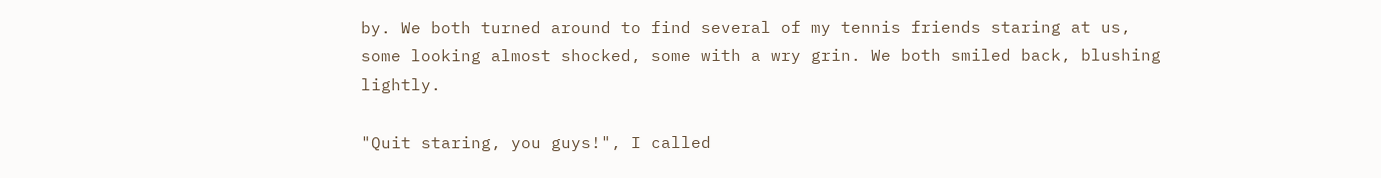by. We both turned around to find several of my tennis friends staring at us, some looking almost shocked, some with a wry grin. We both smiled back, blushing lightly.

"Quit staring, you guys!", I called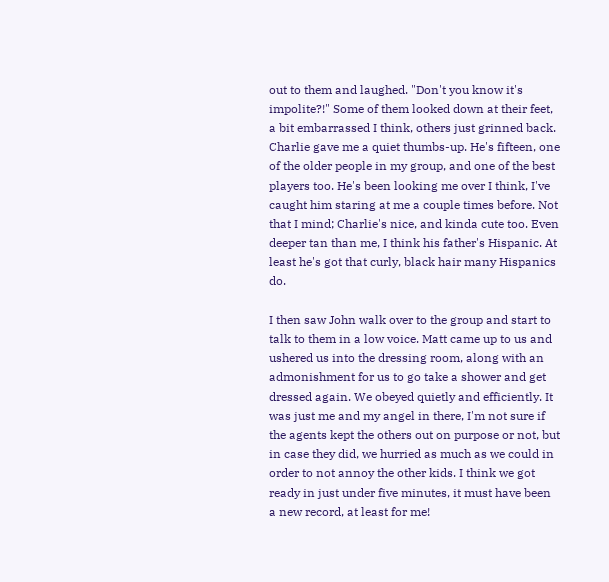out to them and laughed. "Don't you know it's impolite?!" Some of them looked down at their feet, a bit embarrassed I think, others just grinned back. Charlie gave me a quiet thumbs-up. He's fifteen, one of the older people in my group, and one of the best players too. He's been looking me over I think, I've caught him staring at me a couple times before. Not that I mind; Charlie's nice, and kinda cute too. Even deeper tan than me, I think his father's Hispanic. At least he's got that curly, black hair many Hispanics do.

I then saw John walk over to the group and start to talk to them in a low voice. Matt came up to us and ushered us into the dressing room, along with an admonishment for us to go take a shower and get dressed again. We obeyed quietly and efficiently. It was just me and my angel in there, I'm not sure if the agents kept the others out on purpose or not, but in case they did, we hurried as much as we could in order to not annoy the other kids. I think we got ready in just under five minutes, it must have been a new record, at least for me!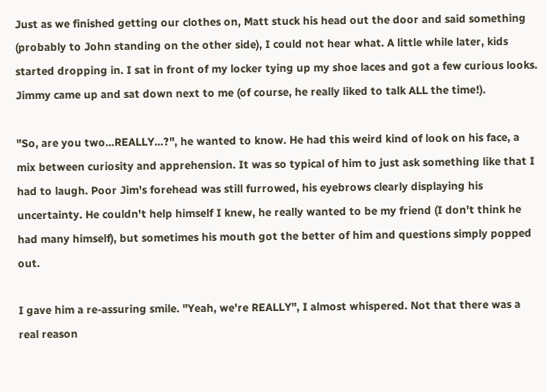Just as we finished getting our clothes on, Matt stuck his head out the door and said something (probably to John standing on the other side), I could not hear what. A little while later, kids started dropping in. I sat in front of my locker tying up my shoe laces and got a few curious looks. Jimmy came up and sat down next to me (of course, he really liked to talk ALL the time!).

"So, are you two...REALLY...?", he wanted to know. He had this weird kind of look on his face, a mix between curiosity and apprehension. It was so typical of him to just ask something like that I had to laugh. Poor Jim's forehead was still furrowed, his eyebrows clearly displaying his uncertainty. He couldn't help himself I knew, he really wanted to be my friend (I don't think he had many himself), but sometimes his mouth got the better of him and questions simply popped out.

I gave him a re-assuring smile. "Yeah, we're REALLY", I almost whispered. Not that there was a real reason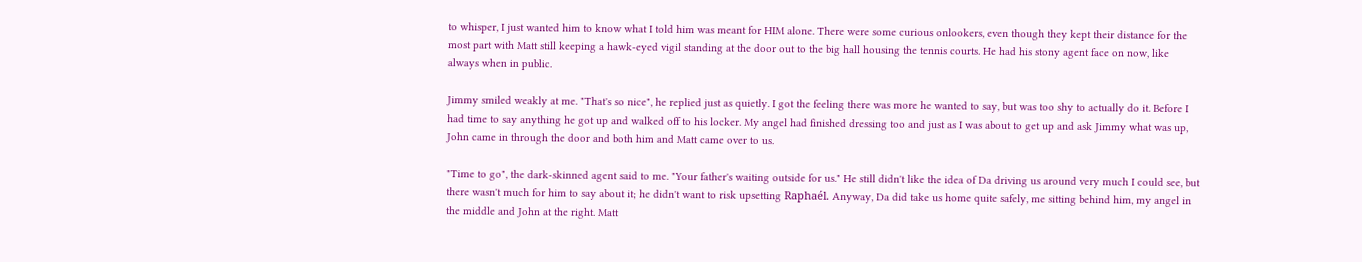to whisper, I just wanted him to know what I told him was meant for HIM alone. There were some curious onlookers, even though they kept their distance for the most part with Matt still keeping a hawk-eyed vigil standing at the door out to the big hall housing the tennis courts. He had his stony agent face on now, like always when in public.

Jimmy smiled weakly at me. "That's so nice", he replied just as quietly. I got the feeling there was more he wanted to say, but was too shy to actually do it. Before I had time to say anything he got up and walked off to his locker. My angel had finished dressing too and just as I was about to get up and ask Jimmy what was up, John came in through the door and both him and Matt came over to us.

"Time to go", the dark-skinned agent said to me. "Your father's waiting outside for us." He still didn't like the idea of Da driving us around very much I could see, but there wasn't much for him to say about it; he didn't want to risk upsetting Raphaél. Anyway, Da did take us home quite safely, me sitting behind him, my angel in the middle and John at the right. Matt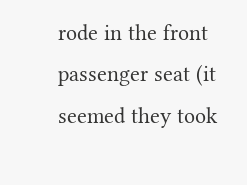rode in the front passenger seat (it seemed they took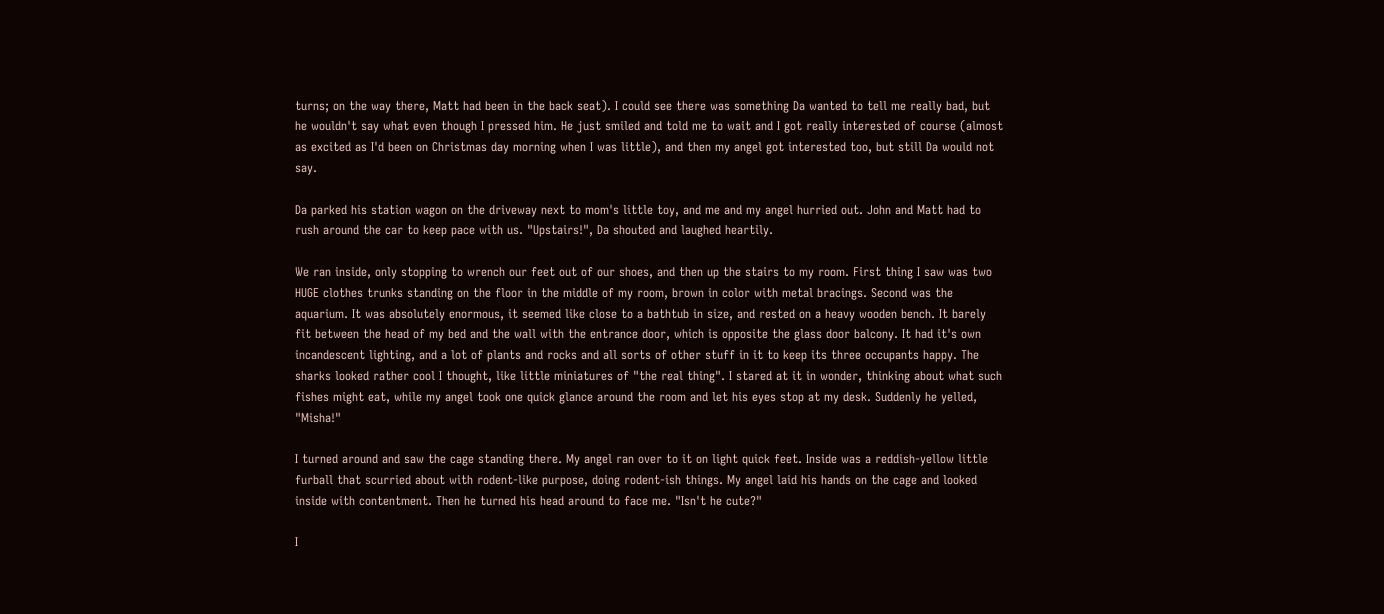turns; on the way there, Matt had been in the back seat). I could see there was something Da wanted to tell me really bad, but he wouldn't say what even though I pressed him. He just smiled and told me to wait and I got really interested of course (almost as excited as I'd been on Christmas day morning when I was little), and then my angel got interested too, but still Da would not say.

Da parked his station wagon on the driveway next to mom's little toy, and me and my angel hurried out. John and Matt had to rush around the car to keep pace with us. "Upstairs!", Da shouted and laughed heartily.

We ran inside, only stopping to wrench our feet out of our shoes, and then up the stairs to my room. First thing I saw was two HUGE clothes trunks standing on the floor in the middle of my room, brown in color with metal bracings. Second was the aquarium. It was absolutely enormous, it seemed like close to a bathtub in size, and rested on a heavy wooden bench. It barely fit between the head of my bed and the wall with the entrance door, which is opposite the glass door balcony. It had it's own incandescent lighting, and a lot of plants and rocks and all sorts of other stuff in it to keep its three occupants happy. The sharks looked rather cool I thought, like little miniatures of "the real thing". I stared at it in wonder, thinking about what such fishes might eat, while my angel took one quick glance around the room and let his eyes stop at my desk. Suddenly he yelled, "Misha!"

I turned around and saw the cage standing there. My angel ran over to it on light quick feet. Inside was a reddish-yellow little furball that scurried about with rodent-like purpose, doing rodent-ish things. My angel laid his hands on the cage and looked inside with contentment. Then he turned his head around to face me. "Isn't he cute?"

I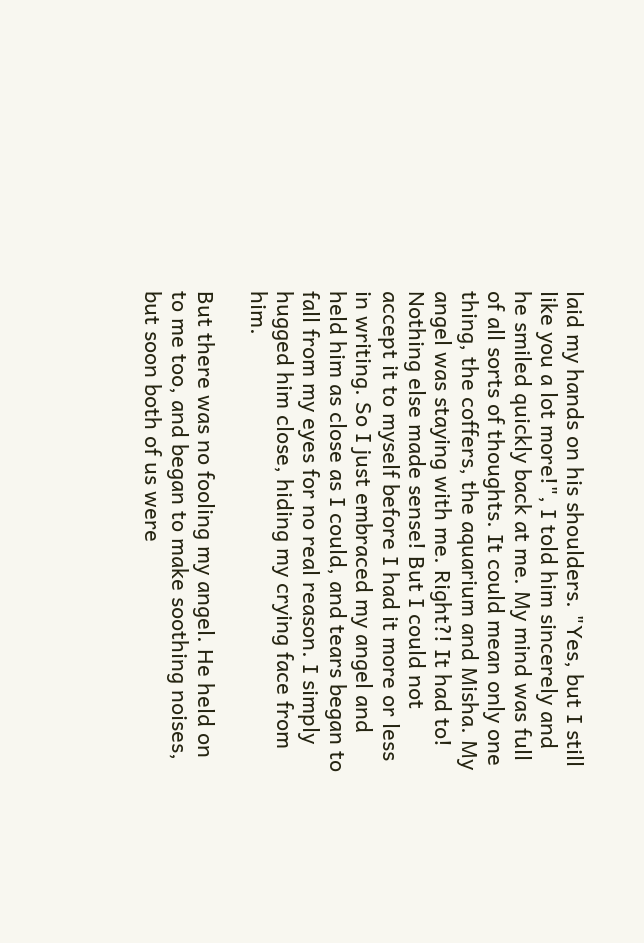laid my hands on his shoulders. "Yes, but I still like you a lot more!", I told him sincerely and he smiled quickly back at me. My mind was full of all sorts of thoughts. It could mean only one thing, the coffers, the aquarium and Misha. My angel was staying with me. Right?! It had to! Nothing else made sense! But I could not accept it to myself before I had it more or less in writing. So I just embraced my angel and held him as close as I could, and tears began to fall from my eyes for no real reason. I simply hugged him close, hiding my crying face from him.

But there was no fooling my angel. He held on to me too, and began to make soothing noises, but soon both of us were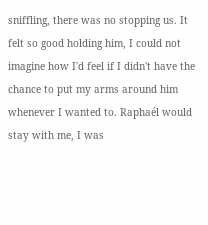sniffling, there was no stopping us. It felt so good holding him, I could not imagine how I'd feel if I didn't have the chance to put my arms around him whenever I wanted to. Raphaél would stay with me, I was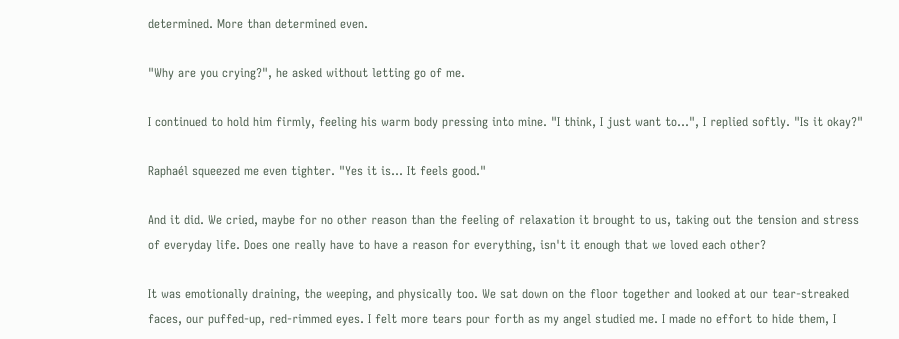determined. More than determined even.

"Why are you crying?", he asked without letting go of me.

I continued to hold him firmly, feeling his warm body pressing into mine. "I think, I just want to...", I replied softly. "Is it okay?"

Raphaél squeezed me even tighter. "Yes it is... It feels good."

And it did. We cried, maybe for no other reason than the feeling of relaxation it brought to us, taking out the tension and stress of everyday life. Does one really have to have a reason for everything, isn't it enough that we loved each other?

It was emotionally draining, the weeping, and physically too. We sat down on the floor together and looked at our tear-streaked faces, our puffed-up, red-rimmed eyes. I felt more tears pour forth as my angel studied me. I made no effort to hide them, I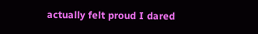actually felt proud I dared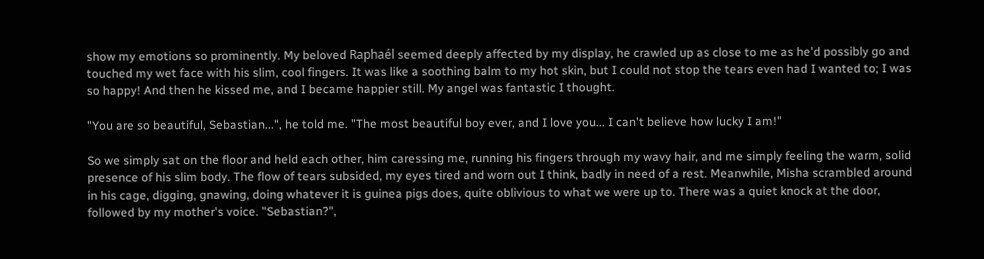show my emotions so prominently. My beloved Raphaél seemed deeply affected by my display, he crawled up as close to me as he'd possibly go and touched my wet face with his slim, cool fingers. It was like a soothing balm to my hot skin, but I could not stop the tears even had I wanted to; I was so happy! And then he kissed me, and I became happier still. My angel was fantastic I thought.

"You are so beautiful, Sebastian...", he told me. "The most beautiful boy ever, and I love you... I can't believe how lucky I am!"

So we simply sat on the floor and held each other, him caressing me, running his fingers through my wavy hair, and me simply feeling the warm, solid presence of his slim body. The flow of tears subsided, my eyes tired and worn out I think, badly in need of a rest. Meanwhile, Misha scrambled around in his cage, digging, gnawing, doing whatever it is guinea pigs does, quite oblivious to what we were up to. There was a quiet knock at the door, followed by my mother's voice. "Sebastian?",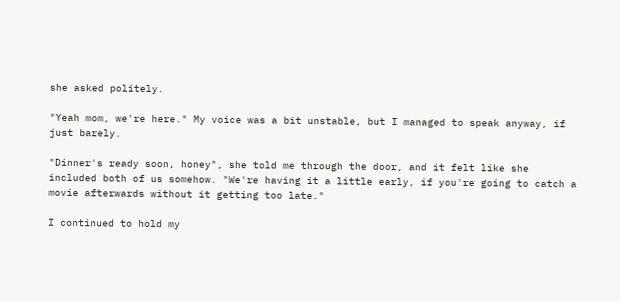she asked politely.

"Yeah mom, we're here." My voice was a bit unstable, but I managed to speak anyway, if just barely.

"Dinner's ready soon, honey", she told me through the door, and it felt like she included both of us somehow. "We're having it a little early, if you're going to catch a movie afterwards without it getting too late."

I continued to hold my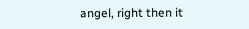angel, right then it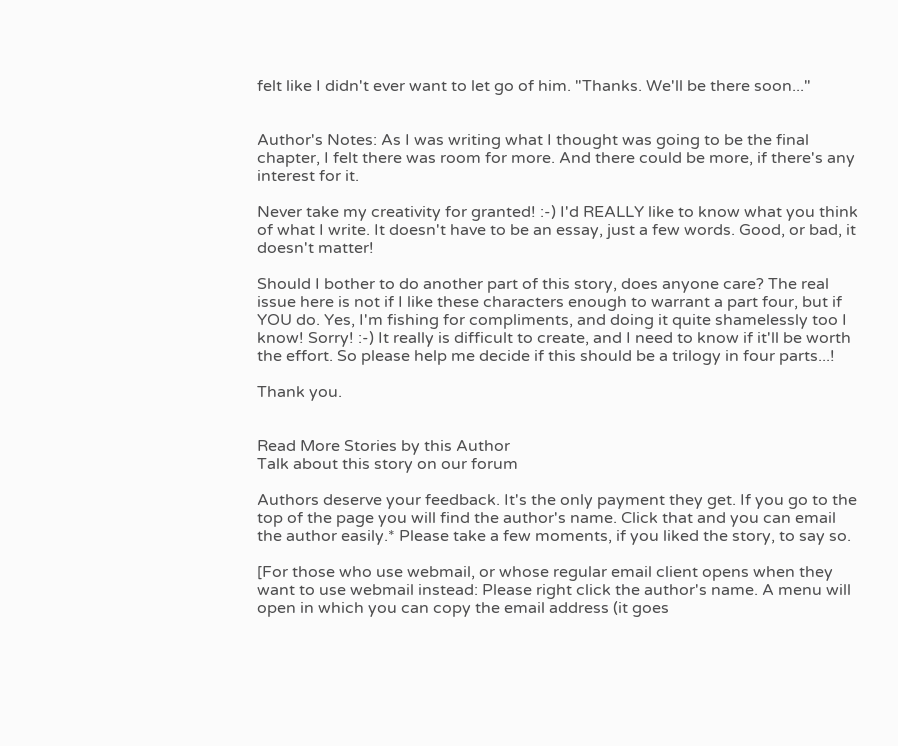felt like I didn't ever want to let go of him. "Thanks. We'll be there soon..."


Author's Notes: As I was writing what I thought was going to be the final chapter, I felt there was room for more. And there could be more, if there's any interest for it.

Never take my creativity for granted! :-) I'd REALLY like to know what you think of what I write. It doesn't have to be an essay, just a few words. Good, or bad, it doesn't matter!

Should I bother to do another part of this story, does anyone care? The real issue here is not if I like these characters enough to warrant a part four, but if YOU do. Yes, I'm fishing for compliments, and doing it quite shamelessly too I know! Sorry! :-) It really is difficult to create, and I need to know if it'll be worth the effort. So please help me decide if this should be a trilogy in four parts...!

Thank you.


Read More Stories by this Author
Talk about this story on our forum

Authors deserve your feedback. It's the only payment they get. If you go to the top of the page you will find the author's name. Click that and you can email the author easily.* Please take a few moments, if you liked the story, to say so.

[For those who use webmail, or whose regular email client opens when they want to use webmail instead: Please right click the author's name. A menu will open in which you can copy the email address (it goes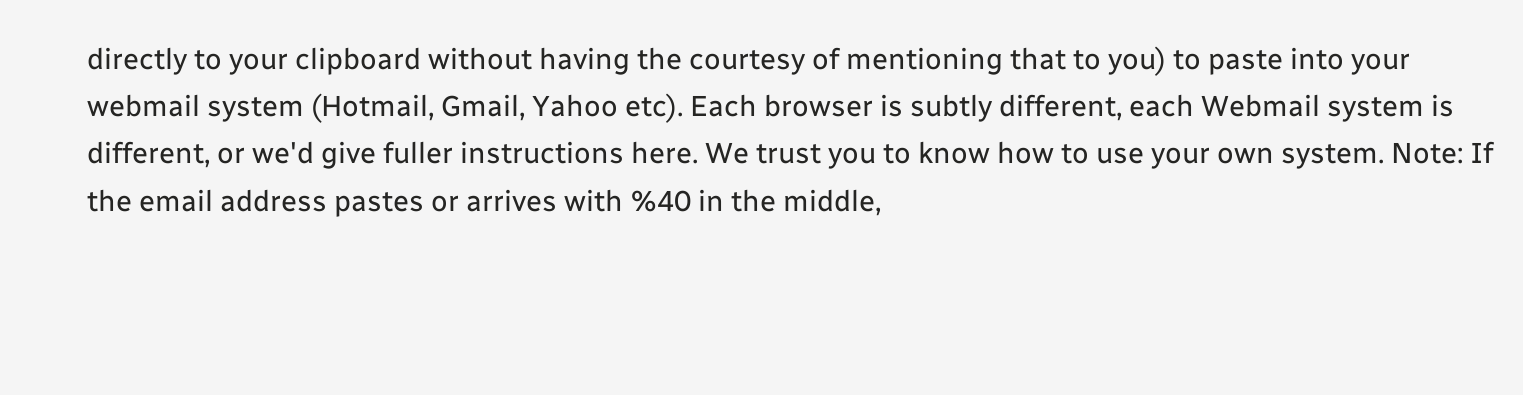directly to your clipboard without having the courtesy of mentioning that to you) to paste into your webmail system (Hotmail, Gmail, Yahoo etc). Each browser is subtly different, each Webmail system is different, or we'd give fuller instructions here. We trust you to know how to use your own system. Note: If the email address pastes or arrives with %40 in the middle,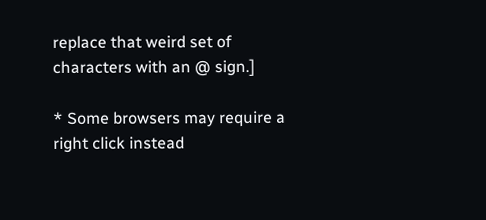replace that weird set of characters with an @ sign.]

* Some browsers may require a right click instead